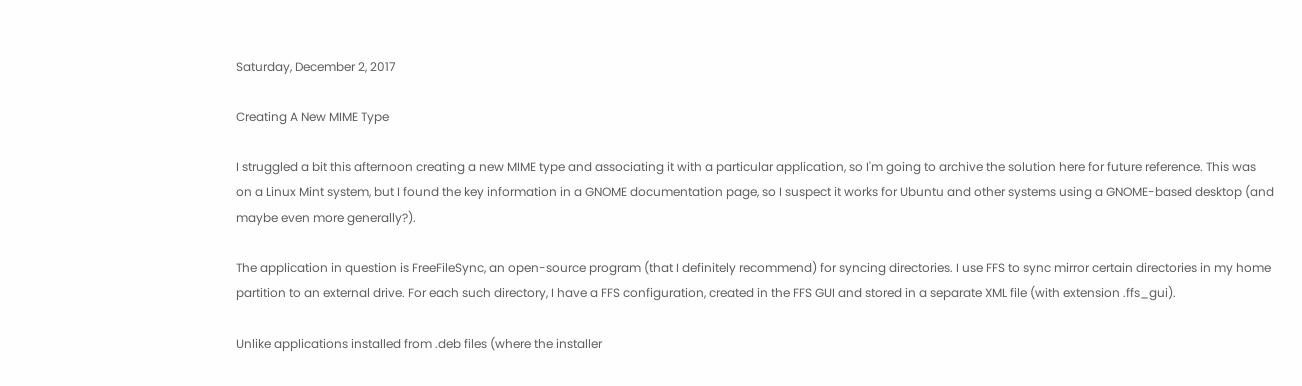Saturday, December 2, 2017

Creating A New MIME Type

I struggled a bit this afternoon creating a new MIME type and associating it with a particular application, so I'm going to archive the solution here for future reference. This was on a Linux Mint system, but I found the key information in a GNOME documentation page, so I suspect it works for Ubuntu and other systems using a GNOME-based desktop (and maybe even more generally?).

The application in question is FreeFileSync, an open-source program (that I definitely recommend) for syncing directories. I use FFS to sync mirror certain directories in my home partition to an external drive. For each such directory, I have a FFS configuration, created in the FFS GUI and stored in a separate XML file (with extension .ffs_gui).

Unlike applications installed from .deb files (where the installer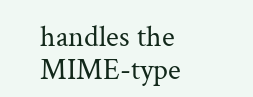handles the MIME-type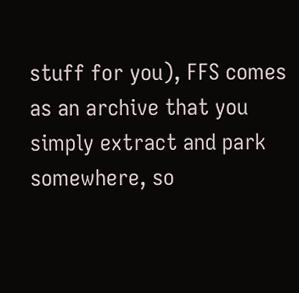stuff for you), FFS comes as an archive that you simply extract and park somewhere, so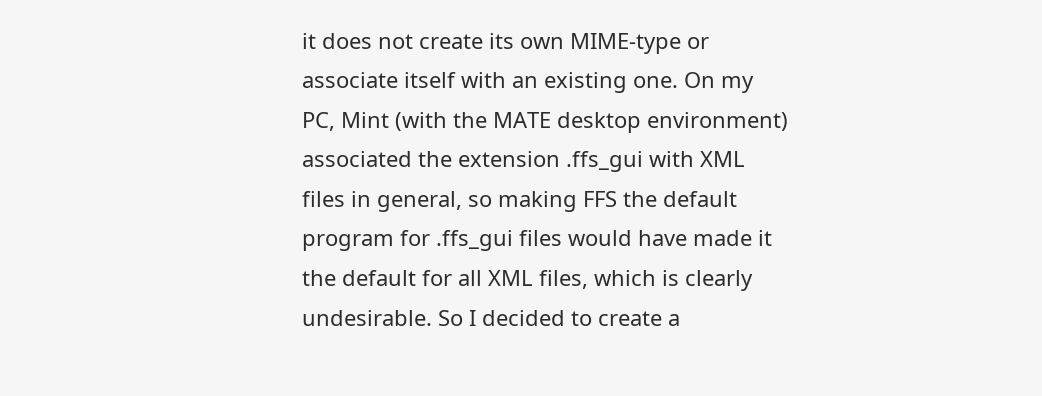it does not create its own MIME-type or associate itself with an existing one. On my PC, Mint (with the MATE desktop environment) associated the extension .ffs_gui with XML files in general, so making FFS the default program for .ffs_gui files would have made it the default for all XML files, which is clearly undesirable. So I decided to create a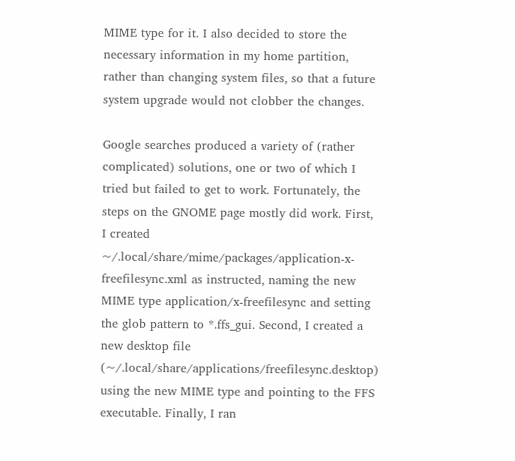MIME type for it. I also decided to store the necessary information in my home partition, rather than changing system files, so that a future system upgrade would not clobber the changes.

Google searches produced a variety of (rather complicated) solutions, one or two of which I tried but failed to get to work. Fortunately, the steps on the GNOME page mostly did work. First, I created ~/.local/share/mime/packages/application-x-freefilesync.xml as instructed, naming the new MIME type application/x-freefilesync and setting the glob pattern to *.ffs_gui. Second, I created a new desktop file (~/.local/share/applications/freefilesync.desktop) using the new MIME type and pointing to the FFS executable. Finally, I ran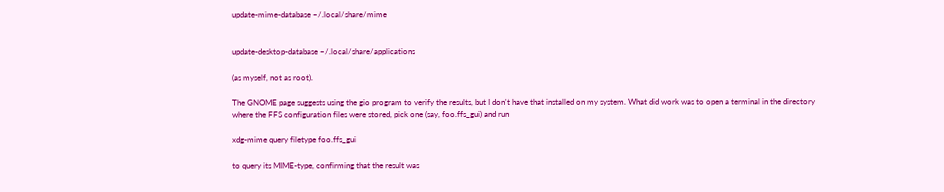update-mime-database ~/.local/share/mime


update-desktop-database ~/.local/share/applications

(as myself, not as root).

The GNOME page suggests using the gio program to verify the results, but I don't have that installed on my system. What did work was to open a terminal in the directory where the FFS configuration files were stored, pick one (say, foo.ffs_gui) and run

xdg-mime query filetype foo.ffs_gui

to query its MIME-type, confirming that the result was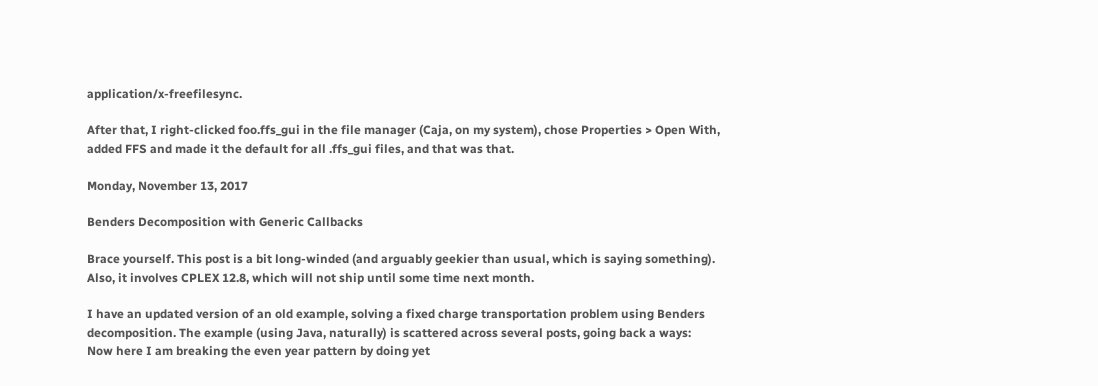application/x-freefilesync.

After that, I right-clicked foo.ffs_gui in the file manager (Caja, on my system), chose Properties > Open With, added FFS and made it the default for all .ffs_gui files, and that was that.

Monday, November 13, 2017

Benders Decomposition with Generic Callbacks

Brace yourself. This post is a bit long-winded (and arguably geekier than usual, which is saying something). Also, it involves CPLEX 12.8, which will not ship until some time next month.

I have an updated version of an old example, solving a fixed charge transportation problem using Benders decomposition. The example (using Java, naturally) is scattered across several posts, going back a ways:
Now here I am breaking the even year pattern by doing yet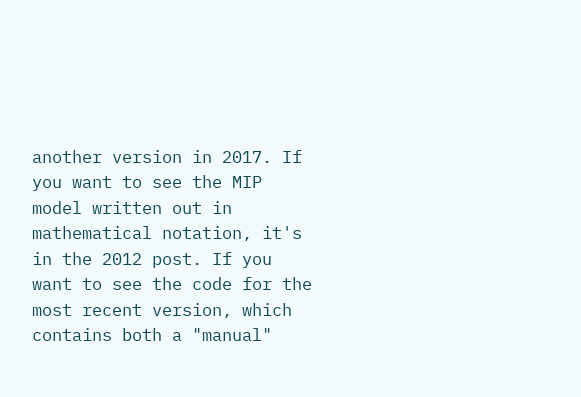another version in 2017. If you want to see the MIP model written out in mathematical notation, it's in the 2012 post. If you want to see the code for the most recent version, which contains both a "manual"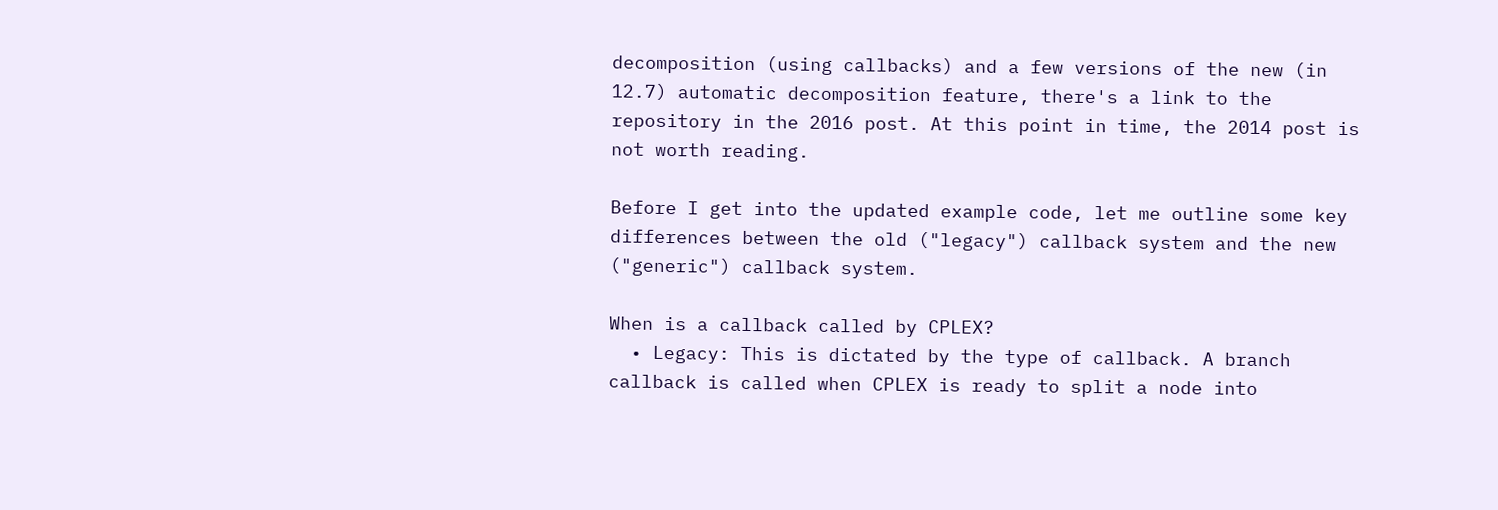decomposition (using callbacks) and a few versions of the new (in 12.7) automatic decomposition feature, there's a link to the repository in the 2016 post. At this point in time, the 2014 post is not worth reading.

Before I get into the updated example code, let me outline some key differences between the old ("legacy") callback system and the new ("generic") callback system.

When is a callback called by CPLEX?
  • Legacy: This is dictated by the type of callback. A branch callback is called when CPLEX is ready to split a node into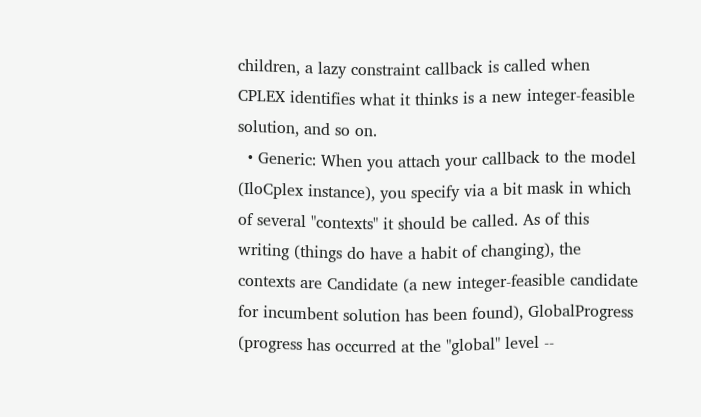children, a lazy constraint callback is called when CPLEX identifies what it thinks is a new integer-feasible solution, and so on.
  • Generic: When you attach your callback to the model (IloCplex instance), you specify via a bit mask in which of several "contexts" it should be called. As of this writing (things do have a habit of changing), the contexts are Candidate (a new integer-feasible candidate for incumbent solution has been found), GlobalProgress (progress has occurred at the "global" level --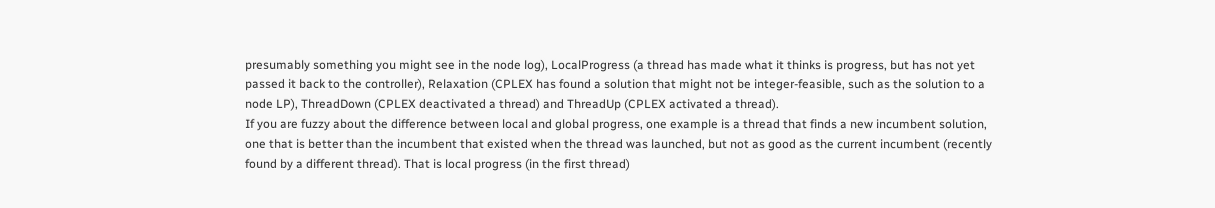presumably something you might see in the node log), LocalProgress (a thread has made what it thinks is progress, but has not yet passed it back to the controller), Relaxation (CPLEX has found a solution that might not be integer-feasible, such as the solution to a node LP), ThreadDown (CPLEX deactivated a thread) and ThreadUp (CPLEX activated a thread).
If you are fuzzy about the difference between local and global progress, one example is a thread that finds a new incumbent solution, one that is better than the incumbent that existed when the thread was launched, but not as good as the current incumbent (recently found by a different thread). That is local progress (in the first thread)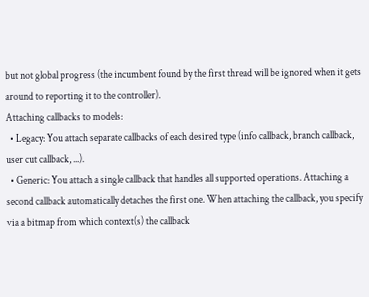but not global progress (the incumbent found by the first thread will be ignored when it gets around to reporting it to the controller).
Attaching callbacks to models:
  • Legacy: You attach separate callbacks of each desired type (info callback, branch callback, user cut callback, ...).
  • Generic: You attach a single callback that handles all supported operations. Attaching a second callback automatically detaches the first one. When attaching the callback, you specify via a bitmap from which context(s) the callback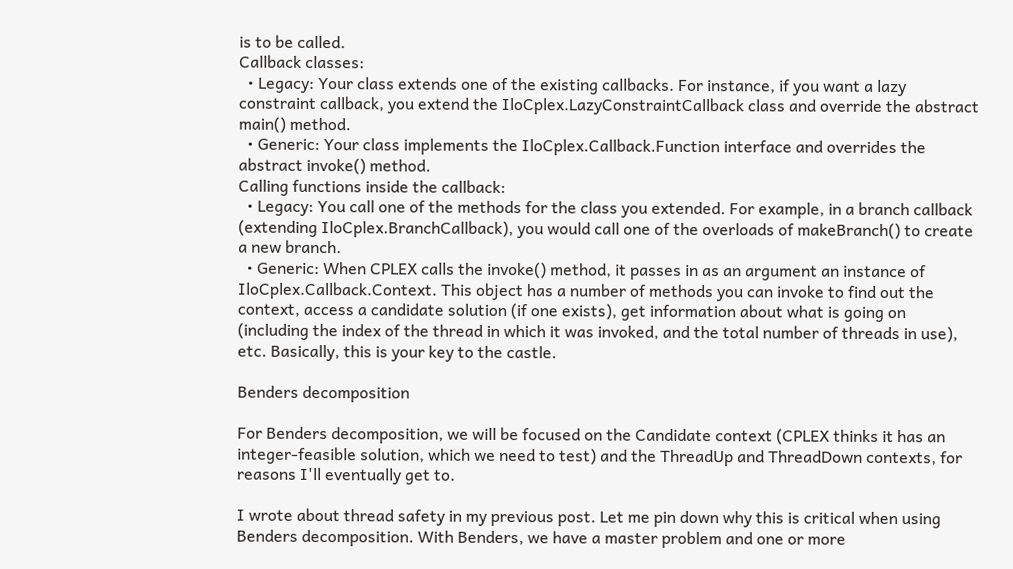is to be called.
Callback classes:
  • Legacy: Your class extends one of the existing callbacks. For instance, if you want a lazy constraint callback, you extend the IloCplex.LazyConstraintCallback class and override the abstract main() method.
  • Generic: Your class implements the IloCplex.Callback.Function interface and overrides the abstract invoke() method.
Calling functions inside the callback:
  • Legacy: You call one of the methods for the class you extended. For example, in a branch callback (extending IloCplex.BranchCallback), you would call one of the overloads of makeBranch() to create a new branch.
  • Generic: When CPLEX calls the invoke() method, it passes in as an argument an instance of IloCplex.Callback.Context. This object has a number of methods you can invoke to find out the context, access a candidate solution (if one exists), get information about what is going on (including the index of the thread in which it was invoked, and the total number of threads in use), etc. Basically, this is your key to the castle.

Benders decomposition

For Benders decomposition, we will be focused on the Candidate context (CPLEX thinks it has an integer-feasible solution, which we need to test) and the ThreadUp and ThreadDown contexts, for reasons I'll eventually get to.

I wrote about thread safety in my previous post. Let me pin down why this is critical when using Benders decomposition. With Benders, we have a master problem and one or more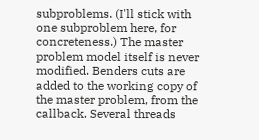subproblems. (I'll stick with one subproblem here, for concreteness.) The master problem model itself is never modified. Benders cuts are added to the working copy of the master problem, from the callback. Several threads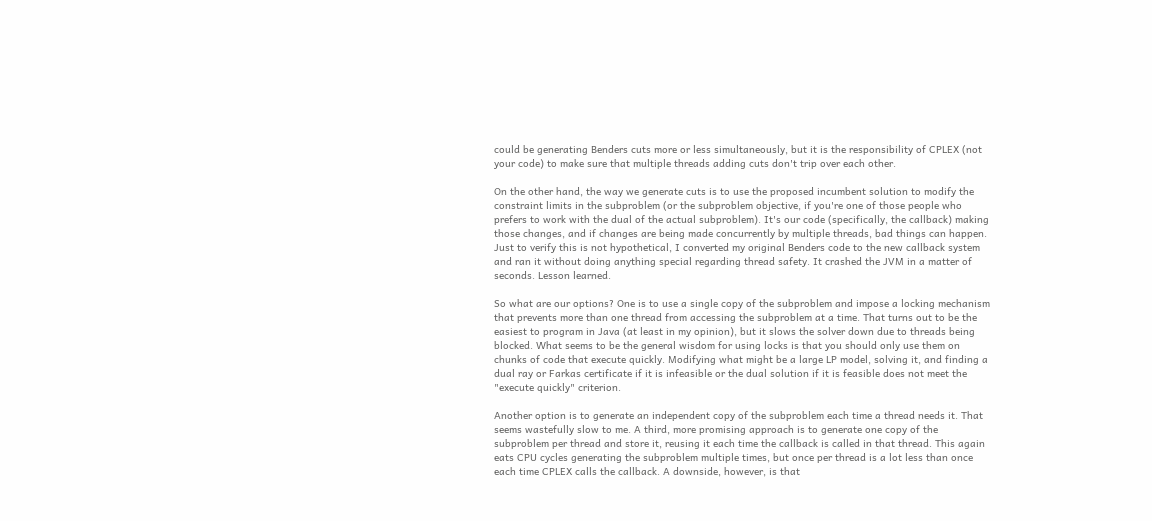could be generating Benders cuts more or less simultaneously, but it is the responsibility of CPLEX (not your code) to make sure that multiple threads adding cuts don't trip over each other.

On the other hand, the way we generate cuts is to use the proposed incumbent solution to modify the constraint limits in the subproblem (or the subproblem objective, if you're one of those people who prefers to work with the dual of the actual subproblem). It's our code (specifically, the callback) making those changes, and if changes are being made concurrently by multiple threads, bad things can happen. Just to verify this is not hypothetical, I converted my original Benders code to the new callback system and ran it without doing anything special regarding thread safety. It crashed the JVM in a matter of seconds. Lesson learned.

So what are our options? One is to use a single copy of the subproblem and impose a locking mechanism that prevents more than one thread from accessing the subproblem at a time. That turns out to be the easiest to program in Java (at least in my opinion), but it slows the solver down due to threads being blocked. What seems to be the general wisdom for using locks is that you should only use them on chunks of code that execute quickly. Modifying what might be a large LP model, solving it, and finding a dual ray or Farkas certificate if it is infeasible or the dual solution if it is feasible does not meet the "execute quickly" criterion.

Another option is to generate an independent copy of the subproblem each time a thread needs it. That seems wastefully slow to me. A third, more promising approach is to generate one copy of the subproblem per thread and store it, reusing it each time the callback is called in that thread. This again eats CPU cycles generating the subproblem multiple times, but once per thread is a lot less than once each time CPLEX calls the callback. A downside, however, is that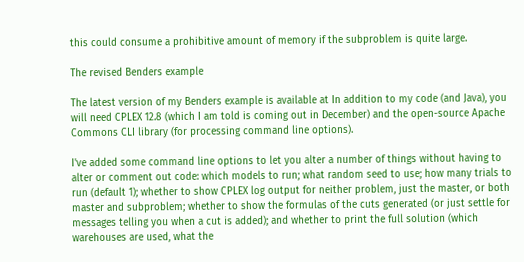this could consume a prohibitive amount of memory if the subproblem is quite large.

The revised Benders example

The latest version of my Benders example is available at In addition to my code (and Java), you will need CPLEX 12.8 (which I am told is coming out in December) and the open-source Apache Commons CLI library (for processing command line options).

I've added some command line options to let you alter a number of things without having to alter or comment out code: which models to run; what random seed to use; how many trials to run (default 1); whether to show CPLEX log output for neither problem, just the master, or both master and subproblem; whether to show the formulas of the cuts generated (or just settle for messages telling you when a cut is added); and whether to print the full solution (which warehouses are used, what the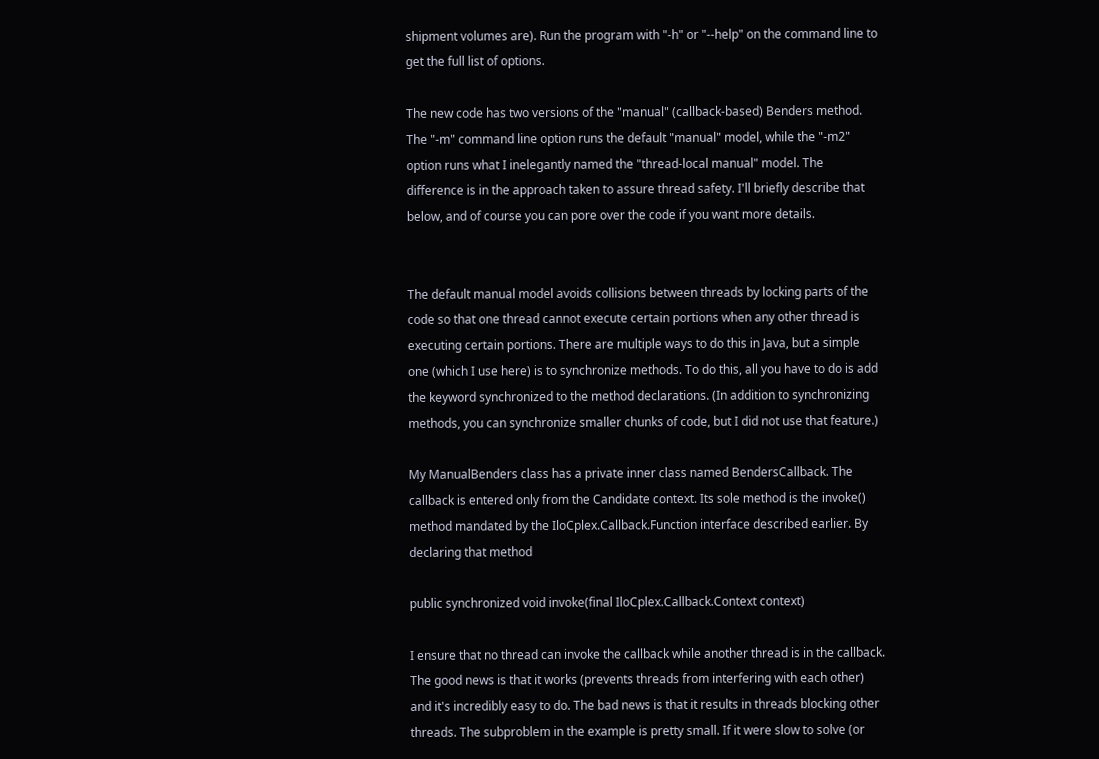shipment volumes are). Run the program with "-h" or "--help" on the command line to get the full list of options.

The new code has two versions of the "manual" (callback-based) Benders method. The "-m" command line option runs the default "manual" model, while the "-m2" option runs what I inelegantly named the "thread-local manual" model. The difference is in the approach taken to assure thread safety. I'll briefly describe that below, and of course you can pore over the code if you want more details.


The default manual model avoids collisions between threads by locking parts of the code so that one thread cannot execute certain portions when any other thread is executing certain portions. There are multiple ways to do this in Java, but a simple one (which I use here) is to synchronize methods. To do this, all you have to do is add the keyword synchronized to the method declarations. (In addition to synchronizing methods, you can synchronize smaller chunks of code, but I did not use that feature.)

My ManualBenders class has a private inner class named BendersCallback. The callback is entered only from the Candidate context. Its sole method is the invoke() method mandated by the IloCplex.Callback.Function interface described earlier. By declaring that method

public synchronized void invoke(final IloCplex.Callback.Context context)

I ensure that no thread can invoke the callback while another thread is in the callback. The good news is that it works (prevents threads from interfering with each other) and it's incredibly easy to do. The bad news is that it results in threads blocking other threads. The subproblem in the example is pretty small. If it were slow to solve (or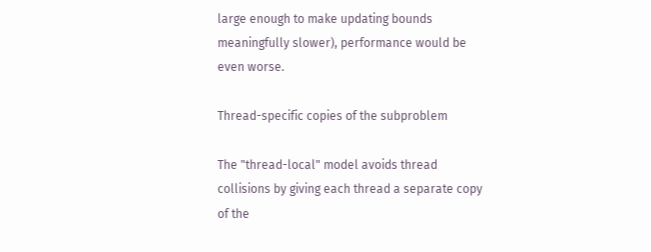large enough to make updating bounds meaningfully slower), performance would be even worse.

Thread-specific copies of the subproblem

The "thread-local" model avoids thread collisions by giving each thread a separate copy of the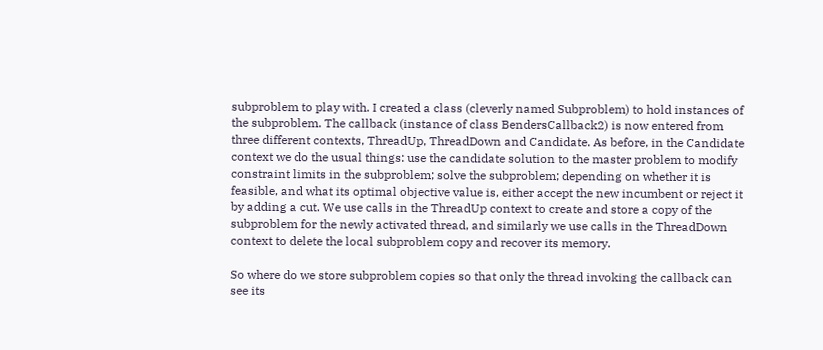subproblem to play with. I created a class (cleverly named Subproblem) to hold instances of the subproblem. The callback (instance of class BendersCallback2) is now entered from three different contexts, ThreadUp, ThreadDown and Candidate. As before, in the Candidate context we do the usual things: use the candidate solution to the master problem to modify constraint limits in the subproblem; solve the subproblem; depending on whether it is feasible, and what its optimal objective value is, either accept the new incumbent or reject it by adding a cut. We use calls in the ThreadUp context to create and store a copy of the subproblem for the newly activated thread, and similarly we use calls in the ThreadDown context to delete the local subproblem copy and recover its memory.

So where do we store subproblem copies so that only the thread invoking the callback can see its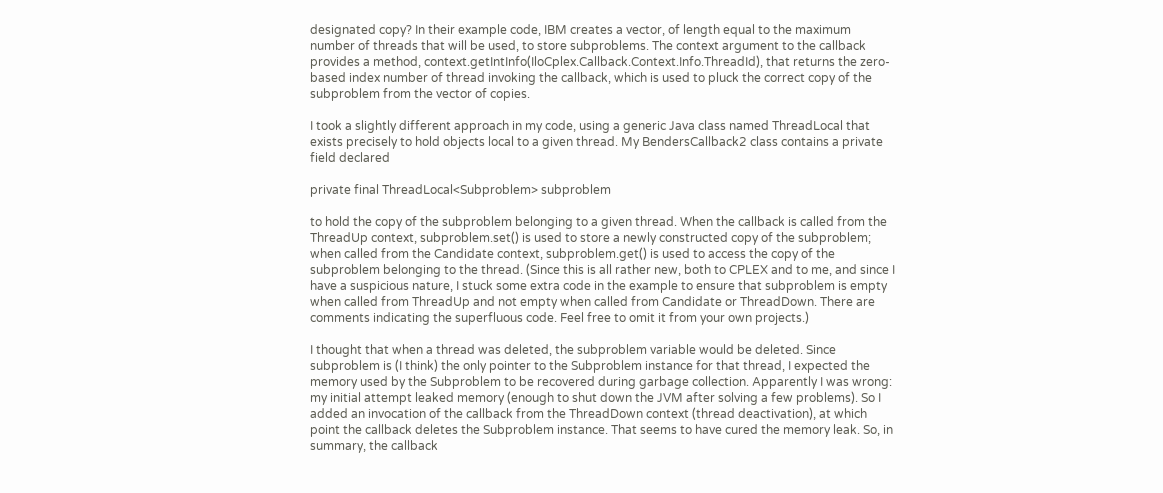designated copy? In their example code, IBM creates a vector, of length equal to the maximum number of threads that will be used, to store subproblems. The context argument to the callback provides a method, context.getIntInfo(IloCplex.Callback.Context.Info.ThreadId), that returns the zero-based index number of thread invoking the callback, which is used to pluck the correct copy of the subproblem from the vector of copies.

I took a slightly different approach in my code, using a generic Java class named ThreadLocal that exists precisely to hold objects local to a given thread. My BendersCallback2 class contains a private field declared

private final ThreadLocal<Subproblem> subproblem

to hold the copy of the subproblem belonging to a given thread. When the callback is called from the ThreadUp context, subproblem.set() is used to store a newly constructed copy of the subproblem; when called from the Candidate context, subproblem.get() is used to access the copy of the subproblem belonging to the thread. (Since this is all rather new, both to CPLEX and to me, and since I have a suspicious nature, I stuck some extra code in the example to ensure that subproblem is empty when called from ThreadUp and not empty when called from Candidate or ThreadDown. There are comments indicating the superfluous code. Feel free to omit it from your own projects.)

I thought that when a thread was deleted, the subproblem variable would be deleted. Since subproblem is (I think) the only pointer to the Subproblem instance for that thread, I expected the memory used by the Subproblem to be recovered during garbage collection. Apparently I was wrong: my initial attempt leaked memory (enough to shut down the JVM after solving a few problems). So I added an invocation of the callback from the ThreadDown context (thread deactivation), at which point the callback deletes the Subproblem instance. That seems to have cured the memory leak. So, in summary, the callback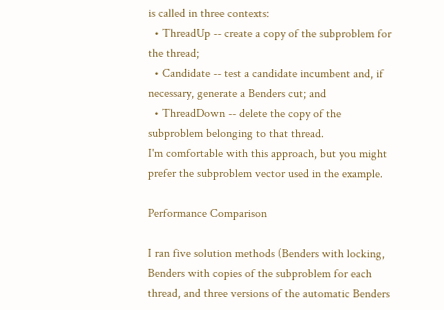is called in three contexts:
  • ThreadUp -- create a copy of the subproblem for the thread;
  • Candidate -- test a candidate incumbent and, if necessary, generate a Benders cut; and
  • ThreadDown -- delete the copy of the subproblem belonging to that thread.
I'm comfortable with this approach, but you might prefer the subproblem vector used in the example.

Performance Comparison

I ran five solution methods (Benders with locking, Benders with copies of the subproblem for each thread, and three versions of the automatic Benders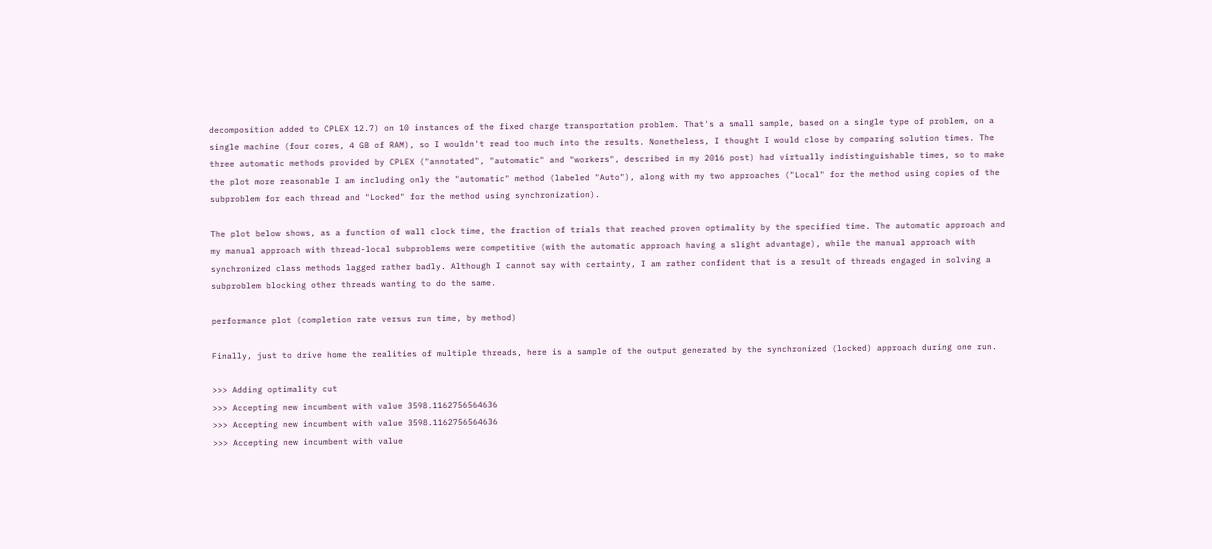decomposition added to CPLEX 12.7) on 10 instances of the fixed charge transportation problem. That's a small sample, based on a single type of problem, on a single machine (four cores, 4 GB of RAM), so I wouldn't read too much into the results. Nonetheless, I thought I would close by comparing solution times. The three automatic methods provided by CPLEX ("annotated", "automatic" and "workers", described in my 2016 post) had virtually indistinguishable times, so to make the plot more reasonable I am including only the "automatic" method (labeled "Auto"), along with my two approaches ("Local" for the method using copies of the subproblem for each thread and "Locked" for the method using synchronization).

The plot below shows, as a function of wall clock time, the fraction of trials that reached proven optimality by the specified time. The automatic approach and my manual approach with thread-local subproblems were competitive (with the automatic approach having a slight advantage), while the manual approach with synchronized class methods lagged rather badly. Although I cannot say with certainty, I am rather confident that is a result of threads engaged in solving a subproblem blocking other threads wanting to do the same.

performance plot (completion rate versus run time, by method)

Finally, just to drive home the realities of multiple threads, here is a sample of the output generated by the synchronized (locked) approach during one run.

>>> Adding optimality cut
>>> Accepting new incumbent with value 3598.1162756564636
>>> Accepting new incumbent with value 3598.1162756564636
>>> Accepting new incumbent with value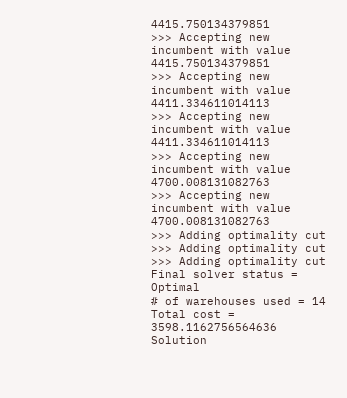4415.750134379851
>>> Accepting new incumbent with value 4415.750134379851
>>> Accepting new incumbent with value 4411.334611014113
>>> Accepting new incumbent with value 4411.334611014113
>>> Accepting new incumbent with value 4700.008131082763
>>> Accepting new incumbent with value 4700.008131082763
>>> Adding optimality cut
>>> Adding optimality cut
>>> Adding optimality cut
Final solver status = Optimal
# of warehouses used = 14
Total cost = 3598.1162756564636
Solution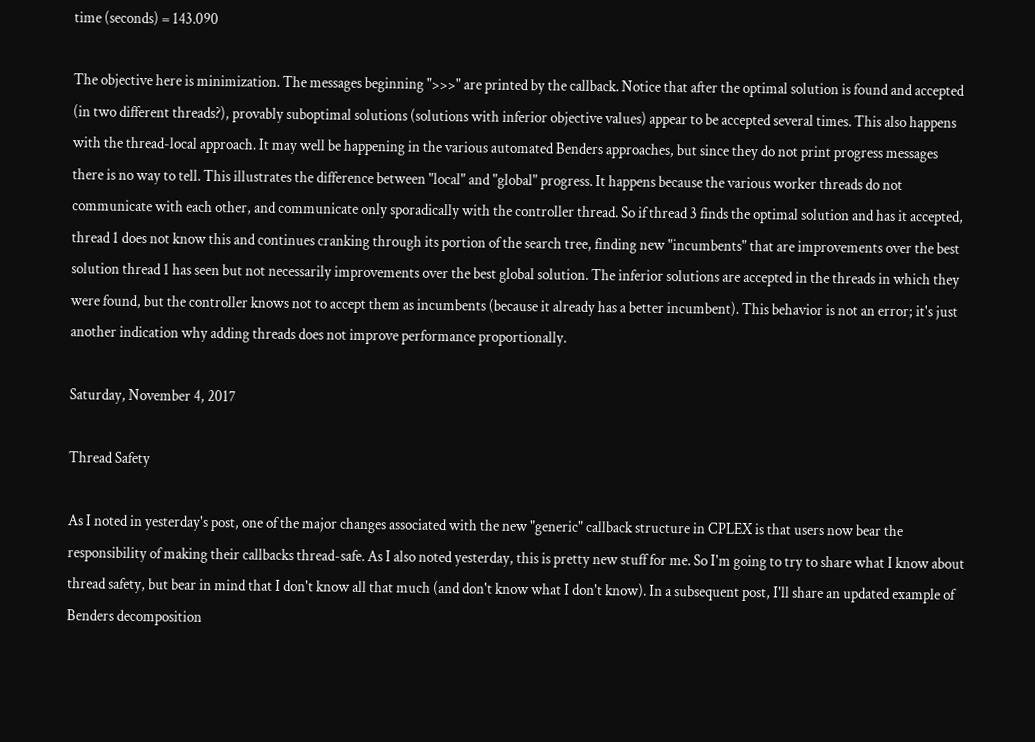time (seconds) = 143.090

The objective here is minimization. The messages beginning ">>>" are printed by the callback. Notice that after the optimal solution is found and accepted (in two different threads?), provably suboptimal solutions (solutions with inferior objective values) appear to be accepted several times. This also happens with the thread-local approach. It may well be happening in the various automated Benders approaches, but since they do not print progress messages there is no way to tell. This illustrates the difference between "local" and "global" progress. It happens because the various worker threads do not communicate with each other, and communicate only sporadically with the controller thread. So if thread 3 finds the optimal solution and has it accepted, thread 1 does not know this and continues cranking through its portion of the search tree, finding new "incumbents" that are improvements over the best solution thread 1 has seen but not necessarily improvements over the best global solution. The inferior solutions are accepted in the threads in which they were found, but the controller knows not to accept them as incumbents (because it already has a better incumbent). This behavior is not an error; it's just another indication why adding threads does not improve performance proportionally.

Saturday, November 4, 2017

Thread Safety

As I noted in yesterday's post, one of the major changes associated with the new "generic" callback structure in CPLEX is that users now bear the responsibility of making their callbacks thread-safe. As I also noted yesterday, this is pretty new stuff for me. So I'm going to try to share what I know about thread safety, but bear in mind that I don't know all that much (and don't know what I don't know). In a subsequent post, I'll share an updated example of Benders decomposition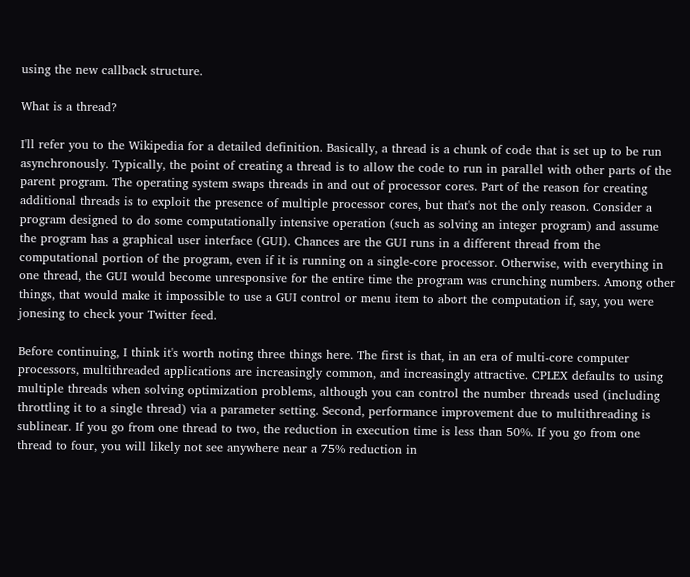using the new callback structure.

What is a thread?

I'll refer you to the Wikipedia for a detailed definition. Basically, a thread is a chunk of code that is set up to be run asynchronously. Typically, the point of creating a thread is to allow the code to run in parallel with other parts of the parent program. The operating system swaps threads in and out of processor cores. Part of the reason for creating additional threads is to exploit the presence of multiple processor cores, but that's not the only reason. Consider a program designed to do some computationally intensive operation (such as solving an integer program) and assume the program has a graphical user interface (GUI). Chances are the GUI runs in a different thread from the computational portion of the program, even if it is running on a single-core processor. Otherwise, with everything in one thread, the GUI would become unresponsive for the entire time the program was crunching numbers. Among other things, that would make it impossible to use a GUI control or menu item to abort the computation if, say, you were jonesing to check your Twitter feed.

Before continuing, I think it's worth noting three things here. The first is that, in an era of multi-core computer processors, multithreaded applications are increasingly common, and increasingly attractive. CPLEX defaults to using multiple threads when solving optimization problems, although you can control the number threads used (including throttling it to a single thread) via a parameter setting. Second, performance improvement due to multithreading is sublinear. If you go from one thread to two, the reduction in execution time is less than 50%. If you go from one thread to four, you will likely not see anywhere near a 75% reduction in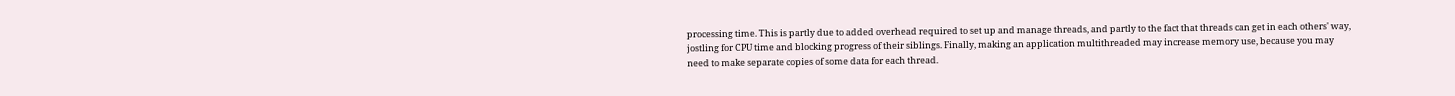processing time. This is partly due to added overhead required to set up and manage threads, and partly to the fact that threads can get in each others' way, jostling for CPU time and blocking progress of their siblings. Finally, making an application multithreaded may increase memory use, because you may need to make separate copies of some data for each thread.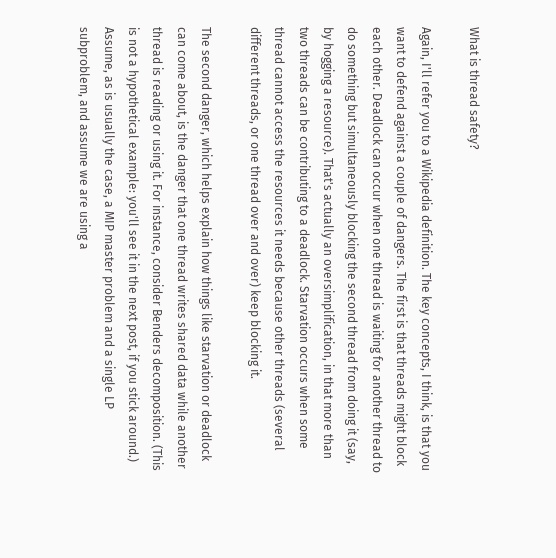What is thread safety?

Again, I'll refer you to a Wikipedia definition. The key concepts, I think, is that you want to defend against a couple of dangers. The first is that threads might block each other. Deadlock can occur when one thread is waiting for another thread to do something but simultaneously blocking the second thread from doing it (say, by hogging a resource). That's actually an oversimplification, in that more than two threads can be contributing to a deadlock. Starvation occurs when some thread cannot access the resources it needs because other threads (several different threads, or one thread over and over) keep blocking it.

The second danger, which helps explain how things like starvation or deadlock can come about, is the danger that one thread writes shared data while another thread is reading or using it. For instance, consider Benders decomposition. (This is not a hypothetical example: you'll see it in the next post, if you stick around.) Assume, as is usually the case, a MIP master problem and a single LP subproblem, and assume we are using a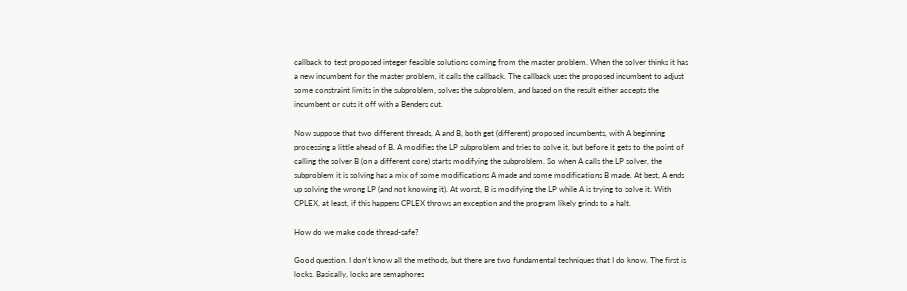callback to test proposed integer feasible solutions coming from the master problem. When the solver thinks it has a new incumbent for the master problem, it calls the callback. The callback uses the proposed incumbent to adjust some constraint limits in the subproblem, solves the subproblem, and based on the result either accepts the incumbent or cuts it off with a Benders cut.

Now suppose that two different threads, A and B, both get (different) proposed incumbents, with A beginning processing a little ahead of B. A modifies the LP subproblem and tries to solve it, but before it gets to the point of calling the solver B (on a different core) starts modifying the subproblem. So when A calls the LP solver, the subproblem it is solving has a mix of some modifications A made and some modifications B made. At best, A ends up solving the wrong LP (and not knowing it). At worst, B is modifying the LP while A is trying to solve it. With CPLEX, at least, if this happens CPLEX throws an exception and the program likely grinds to a halt.

How do we make code thread-safe?

Good question. I don't know all the methods, but there are two fundamental techniques that I do know. The first is locks. Basically, locks are semaphores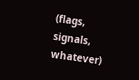(flags, signals, whatever)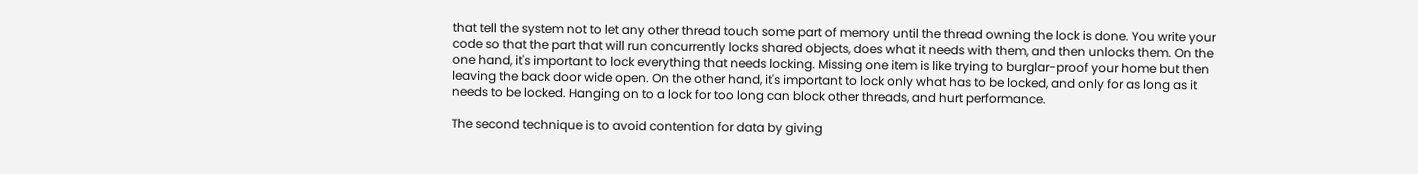that tell the system not to let any other thread touch some part of memory until the thread owning the lock is done. You write your code so that the part that will run concurrently locks shared objects, does what it needs with them, and then unlocks them. On the one hand, it's important to lock everything that needs locking. Missing one item is like trying to burglar-proof your home but then leaving the back door wide open. On the other hand, it's important to lock only what has to be locked, and only for as long as it needs to be locked. Hanging on to a lock for too long can block other threads, and hurt performance.

The second technique is to avoid contention for data by giving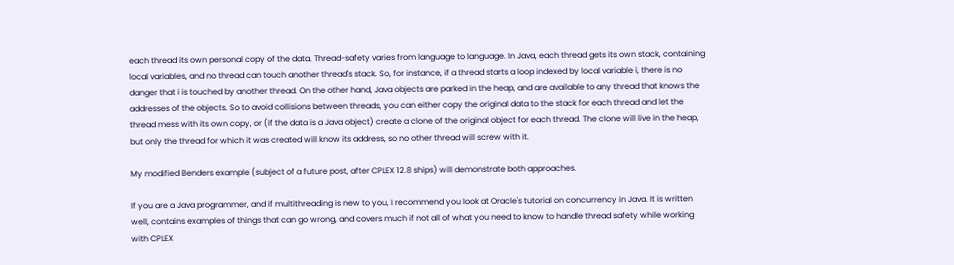each thread its own personal copy of the data. Thread-safety varies from language to language. In Java, each thread gets its own stack, containing local variables, and no thread can touch another thread's stack. So, for instance, if a thread starts a loop indexed by local variable i, there is no danger that i is touched by another thread. On the other hand, Java objects are parked in the heap, and are available to any thread that knows the addresses of the objects. So to avoid collisions between threads, you can either copy the original data to the stack for each thread and let the thread mess with its own copy, or (if the data is a Java object) create a clone of the original object for each thread. The clone will live in the heap, but only the thread for which it was created will know its address, so no other thread will screw with it.

My modified Benders example (subject of a future post, after CPLEX 12.8 ships) will demonstrate both approaches.

If you are a Java programmer, and if multithreading is new to you, I recommend you look at Oracle's tutorial on concurrency in Java. It is written well, contains examples of things that can go wrong, and covers much if not all of what you need to know to handle thread safety while working with CPLEX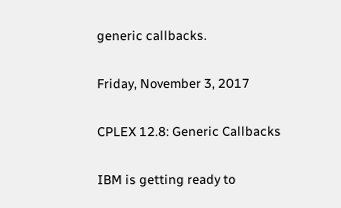generic callbacks.

Friday, November 3, 2017

CPLEX 12.8: Generic Callbacks

IBM is getting ready to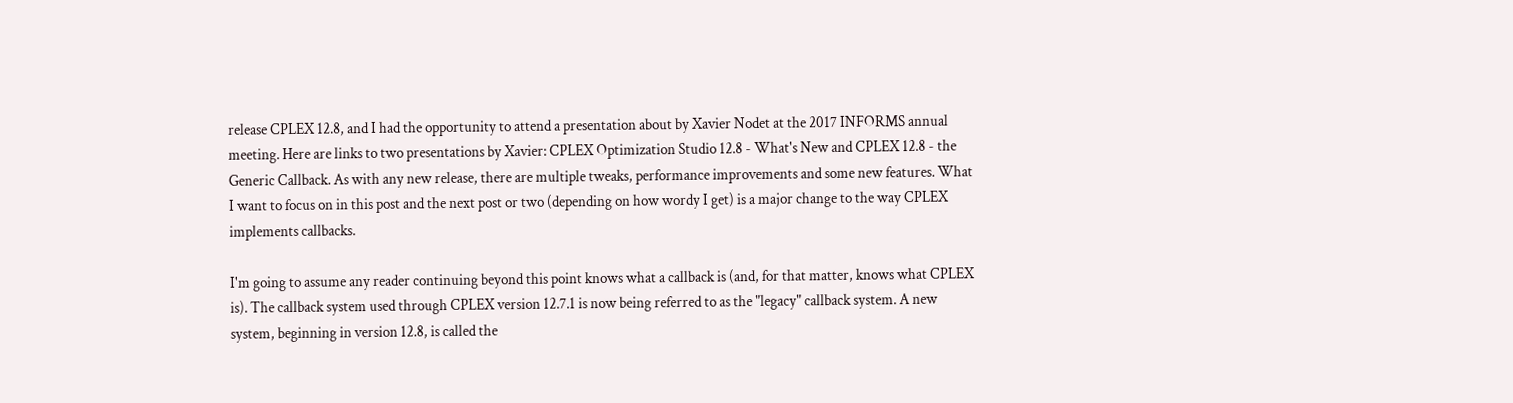release CPLEX 12.8, and I had the opportunity to attend a presentation about by Xavier Nodet at the 2017 INFORMS annual meeting. Here are links to two presentations by Xavier: CPLEX Optimization Studio 12.8 - What's New and CPLEX 12.8 - the Generic Callback. As with any new release, there are multiple tweaks, performance improvements and some new features. What I want to focus on in this post and the next post or two (depending on how wordy I get) is a major change to the way CPLEX implements callbacks.

I'm going to assume any reader continuing beyond this point knows what a callback is (and, for that matter, knows what CPLEX is). The callback system used through CPLEX version 12.7.1 is now being referred to as the "legacy" callback system. A new system, beginning in version 12.8, is called the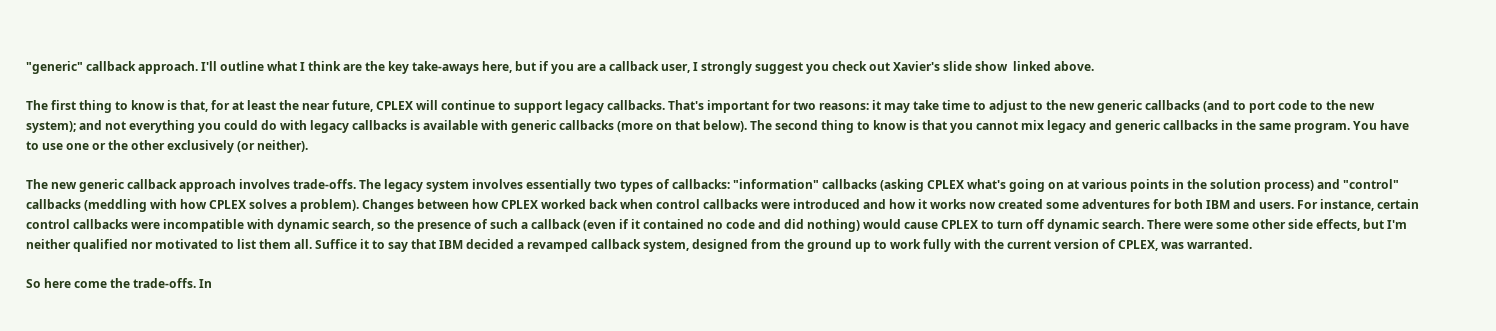"generic" callback approach. I'll outline what I think are the key take-aways here, but if you are a callback user, I strongly suggest you check out Xavier's slide show  linked above.

The first thing to know is that, for at least the near future, CPLEX will continue to support legacy callbacks. That's important for two reasons: it may take time to adjust to the new generic callbacks (and to port code to the new system); and not everything you could do with legacy callbacks is available with generic callbacks (more on that below). The second thing to know is that you cannot mix legacy and generic callbacks in the same program. You have to use one or the other exclusively (or neither).

The new generic callback approach involves trade-offs. The legacy system involves essentially two types of callbacks: "information" callbacks (asking CPLEX what's going on at various points in the solution process) and "control" callbacks (meddling with how CPLEX solves a problem). Changes between how CPLEX worked back when control callbacks were introduced and how it works now created some adventures for both IBM and users. For instance, certain control callbacks were incompatible with dynamic search, so the presence of such a callback (even if it contained no code and did nothing) would cause CPLEX to turn off dynamic search. There were some other side effects, but I'm neither qualified nor motivated to list them all. Suffice it to say that IBM decided a revamped callback system, designed from the ground up to work fully with the current version of CPLEX, was warranted.

So here come the trade-offs. In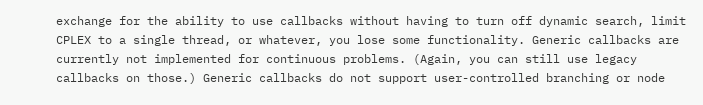exchange for the ability to use callbacks without having to turn off dynamic search, limit CPLEX to a single thread, or whatever, you lose some functionality. Generic callbacks are currently not implemented for continuous problems. (Again, you can still use legacy callbacks on those.) Generic callbacks do not support user-controlled branching or node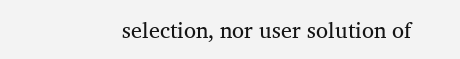selection, nor user solution of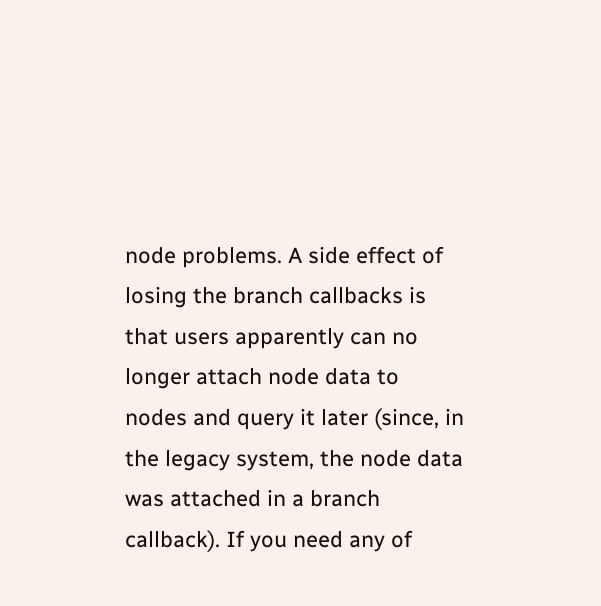node problems. A side effect of losing the branch callbacks is that users apparently can no longer attach node data to nodes and query it later (since, in the legacy system, the node data was attached in a branch callback). If you need any of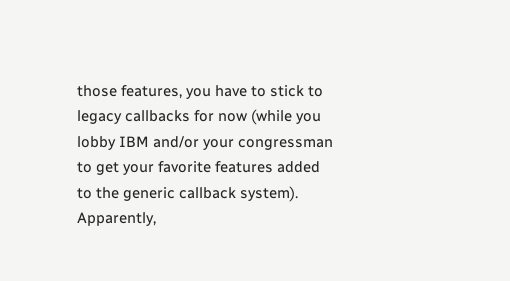those features, you have to stick to legacy callbacks for now (while you lobby IBM and/or your congressman to get your favorite features added to the generic callback system). Apparently,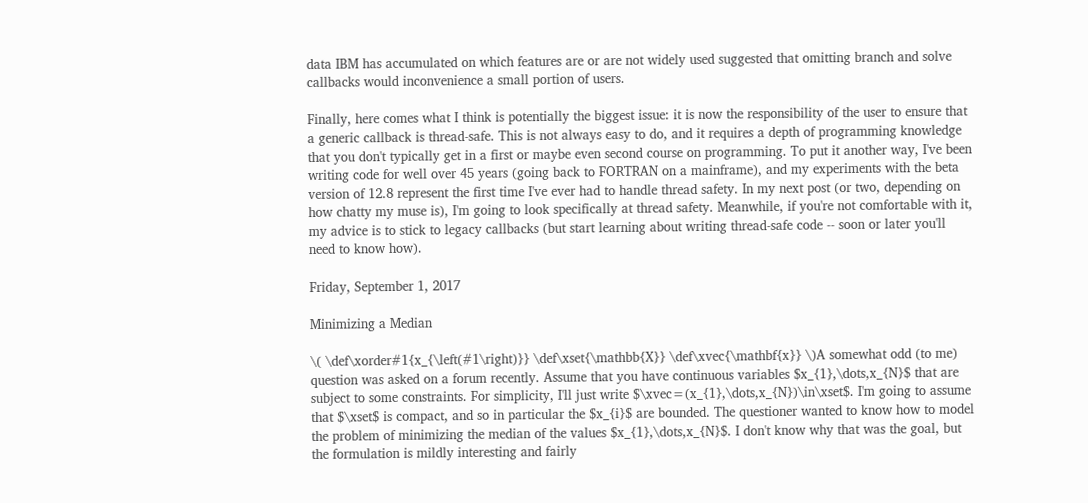data IBM has accumulated on which features are or are not widely used suggested that omitting branch and solve callbacks would inconvenience a small portion of users.

Finally, here comes what I think is potentially the biggest issue: it is now the responsibility of the user to ensure that a generic callback is thread-safe. This is not always easy to do, and it requires a depth of programming knowledge that you don't typically get in a first or maybe even second course on programming. To put it another way, I've been writing code for well over 45 years (going back to FORTRAN on a mainframe), and my experiments with the beta version of 12.8 represent the first time I've ever had to handle thread safety. In my next post (or two, depending on how chatty my muse is), I'm going to look specifically at thread safety. Meanwhile, if you're not comfortable with it, my advice is to stick to legacy callbacks (but start learning about writing thread-safe code -- soon or later you'll need to know how).

Friday, September 1, 2017

Minimizing a Median

\( \def\xorder#1{x_{\left(#1\right)}} \def\xset{\mathbb{X}} \def\xvec{\mathbf{x}} \)A somewhat odd (to me) question was asked on a forum recently. Assume that you have continuous variables $x_{1},\dots,x_{N}$ that are subject to some constraints. For simplicity, I'll just write $\xvec=(x_{1},\dots,x_{N})\in\xset$. I'm going to assume that $\xset$ is compact, and so in particular the $x_{i}$ are bounded. The questioner wanted to know how to model the problem of minimizing the median of the values $x_{1},\dots,x_{N}$. I don't know why that was the goal, but the formulation is mildly interesting and fairly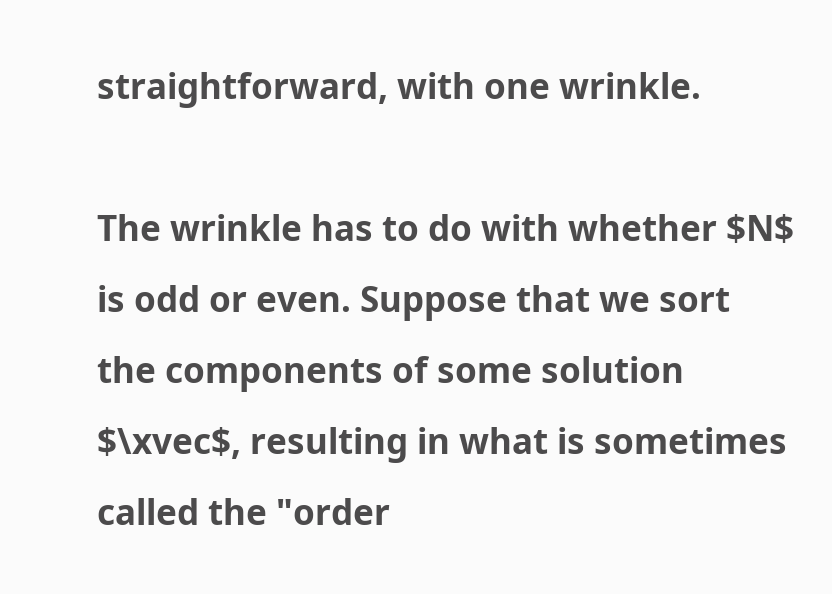straightforward, with one wrinkle.

The wrinkle has to do with whether $N$ is odd or even. Suppose that we sort the components of some solution $\xvec$, resulting in what is sometimes called the "order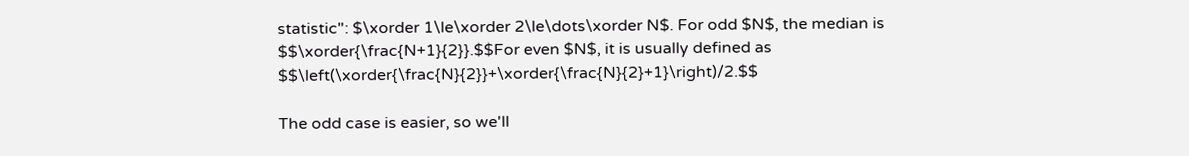statistic": $\xorder 1\le\xorder 2\le\dots\xorder N$. For odd $N$, the median is $$\xorder{\frac{N+1}{2}}.$$For even $N$, it is usually defined as $$\left(\xorder{\frac{N}{2}}+\xorder{\frac{N}{2}+1}\right)/2.$$

The odd case is easier, so we'll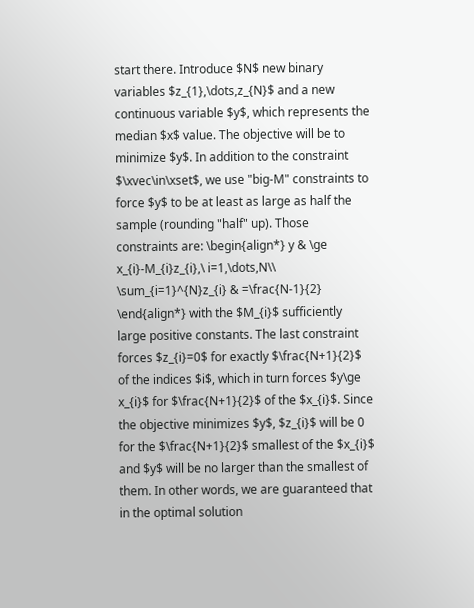start there. Introduce $N$ new binary variables $z_{1},\dots,z_{N}$ and a new continuous variable $y$, which represents the median $x$ value. The objective will be to minimize $y$. In addition to the constraint $\xvec\in\xset$, we use "big-M" constraints to force $y$ to be at least as large as half the sample (rounding "half" up). Those constraints are: \begin{align*} y & \ge x_{i}-M_{i}z_{i},\ i=1,\dots,N\\ \sum_{i=1}^{N}z_{i} & =\frac{N-1}{2} \end{align*} with the $M_{i}$ sufficiently large positive constants. The last constraint forces $z_{i}=0$ for exactly $\frac{N+1}{2}$ of the indices $i$, which in turn forces $y\ge x_{i}$ for $\frac{N+1}{2}$ of the $x_{i}$. Since the objective minimizes $y$, $z_{i}$ will be 0 for the $\frac{N+1}{2}$ smallest of the $x_{i}$ and $y$ will be no larger than the smallest of them. In other words, we are guaranteed that in the optimal solution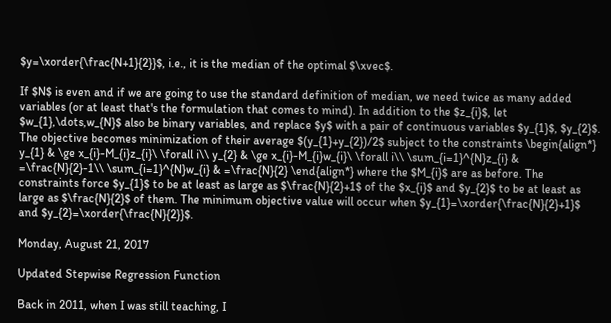$y=\xorder{\frac{N+1}{2}}$, i.e., it is the median of the optimal $\xvec$.

If $N$ is even and if we are going to use the standard definition of median, we need twice as many added variables (or at least that's the formulation that comes to mind). In addition to the $z_{i}$, let $w_{1},\dots,w_{N}$ also be binary variables, and replace $y$ with a pair of continuous variables $y_{1}$, $y_{2}$. The objective becomes minimization of their average $(y_{1}+y_{2})/2$ subject to the constraints \begin{align*} y_{1} & \ge x_{i}-M_{i}z_{i}\ \forall i\\ y_{2} & \ge x_{i}-M_{i}w_{i}\ \forall i\\ \sum_{i=1}^{N}z_{i} & =\frac{N}{2}-1\\ \sum_{i=1}^{N}w_{i} & =\frac{N}{2} \end{align*} where the $M_{i}$ are as before. The constraints force $y_{1}$ to be at least as large as $\frac{N}{2}+1$ of the $x_{i}$ and $y_{2}$ to be at least as large as $\frac{N}{2}$ of them. The minimum objective value will occur when $y_{1}=\xorder{\frac{N}{2}+1}$ and $y_{2}=\xorder{\frac{N}{2}}$.

Monday, August 21, 2017

Updated Stepwise Regression Function

Back in 2011, when I was still teaching, I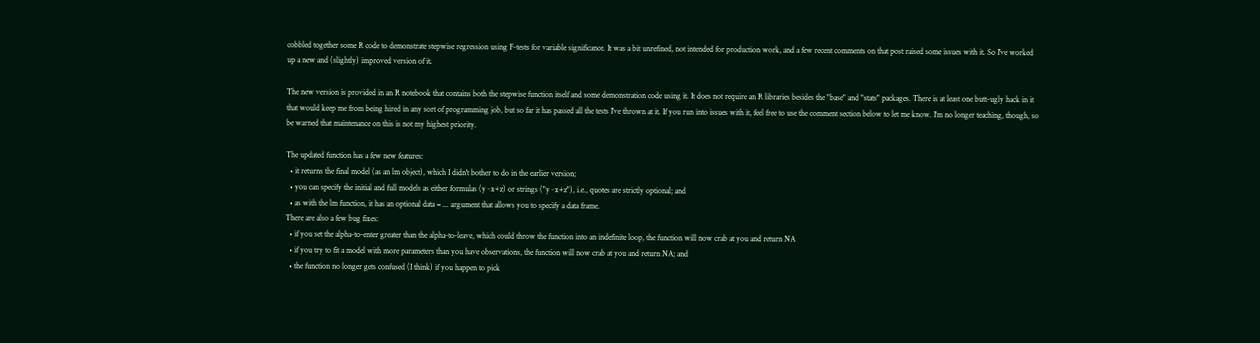cobbled together some R code to demonstrate stepwise regression using F-tests for variable significance. It was a bit unrefined, not intended for production work, and a few recent comments on that post raised some issues with it. So I've worked up a new and (slightly) improved version of it.

The new version is provided in an R notebook that contains both the stepwise function itself and some demonstration code using it. It does not require an R libraries besides the "base" and "stats" packages. There is at least one butt-ugly hack in it that would keep me from being hired in any sort of programming job, but so far it has passed all the tests I've thrown at it. If you run into issues with it, feel free to use the comment section below to let me know. I'm no longer teaching, though, so be warned that maintenance on this is not my highest priority.

The updated function has a few new features:
  • it returns the final model (as an lm object), which I didn't bother to do in the earlier version;
  • you can specify the initial and full models as either formulas (y~x+z) or strings ("y~x+z"), i.e., quotes are strictly optional; and
  • as with the lm function, it has an optional data = ... argument that allows you to specify a data frame.
There are also a few bug fixes:
  • if you set the alpha-to-enter greater than the alpha-to-leave, which could throw the function into an indefinite loop, the function will now crab at you and return NA
  • if you try to fit a model with more parameters than you have observations, the function will now crab at you and return NA; and
  • the function no longer gets confused (I think) if you happen to pick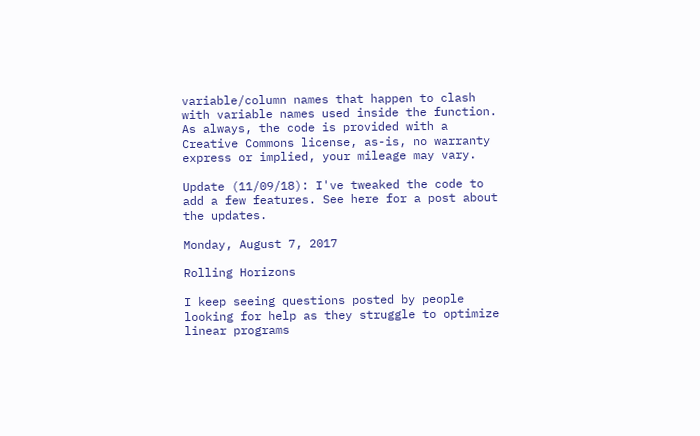variable/column names that happen to clash with variable names used inside the function.
As always, the code is provided with a Creative Commons license, as-is, no warranty express or implied, your mileage may vary.

Update (11/09/18): I've tweaked the code to add a few features. See here for a post about the updates.

Monday, August 7, 2017

Rolling Horizons

I keep seeing questions posted by people looking for help as they struggle to optimize linear programs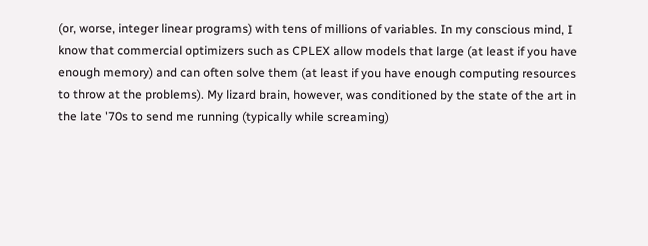(or, worse, integer linear programs) with tens of millions of variables. In my conscious mind, I know that commercial optimizers such as CPLEX allow models that large (at least if you have enough memory) and can often solve them (at least if you have enough computing resources to throw at the problems). My lizard brain, however, was conditioned by the state of the art in the late '70s to send me running (typically while screaming)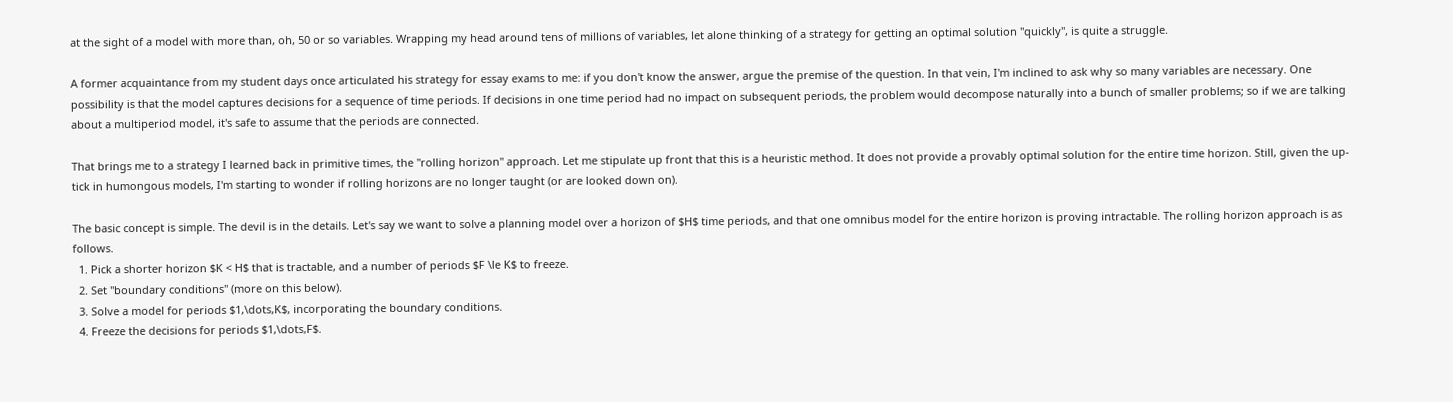at the sight of a model with more than, oh, 50 or so variables. Wrapping my head around tens of millions of variables, let alone thinking of a strategy for getting an optimal solution "quickly", is quite a struggle.

A former acquaintance from my student days once articulated his strategy for essay exams to me: if you don't know the answer, argue the premise of the question. In that vein, I'm inclined to ask why so many variables are necessary. One possibility is that the model captures decisions for a sequence of time periods. If decisions in one time period had no impact on subsequent periods, the problem would decompose naturally into a bunch of smaller problems; so if we are talking about a multiperiod model, it's safe to assume that the periods are connected.

That brings me to a strategy I learned back in primitive times, the "rolling horizon" approach. Let me stipulate up front that this is a heuristic method. It does not provide a provably optimal solution for the entire time horizon. Still, given the up-tick in humongous models, I'm starting to wonder if rolling horizons are no longer taught (or are looked down on).

The basic concept is simple. The devil is in the details. Let's say we want to solve a planning model over a horizon of $H$ time periods, and that one omnibus model for the entire horizon is proving intractable. The rolling horizon approach is as follows.
  1. Pick a shorter horizon $K < H$ that is tractable, and a number of periods $F \le K$ to freeze.
  2. Set "boundary conditions" (more on this below).
  3. Solve a model for periods $1,\dots,K$, incorporating the boundary conditions.
  4. Freeze the decisions for periods $1,\dots,F$.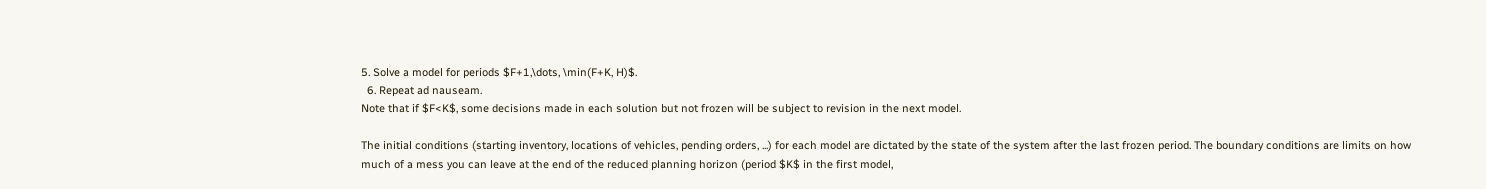5. Solve a model for periods $F+1,\dots, \min(F+K, H)$.
  6. Repeat ad nauseam.
Note that if $F<K$, some decisions made in each solution but not frozen will be subject to revision in the next model.

The initial conditions (starting inventory, locations of vehicles, pending orders, ...) for each model are dictated by the state of the system after the last frozen period. The boundary conditions are limits on how much of a mess you can leave at the end of the reduced planning horizon (period $K$ in the first model,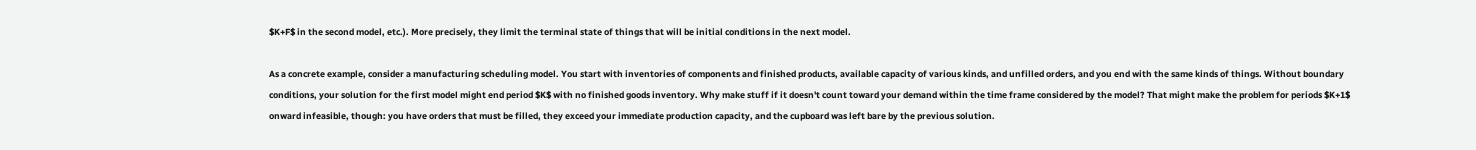$K+F$ in the second model, etc.). More precisely, they limit the terminal state of things that will be initial conditions in the next model.

As a concrete example, consider a manufacturing scheduling model. You start with inventories of components and finished products, available capacity of various kinds, and unfilled orders, and you end with the same kinds of things. Without boundary conditions, your solution for the first model might end period $K$ with no finished goods inventory. Why make stuff if it doesn't count toward your demand within the time frame considered by the model? That might make the problem for periods $K+1$ onward infeasible, though: you have orders that must be filled, they exceed your immediate production capacity, and the cupboard was left bare by the previous solution.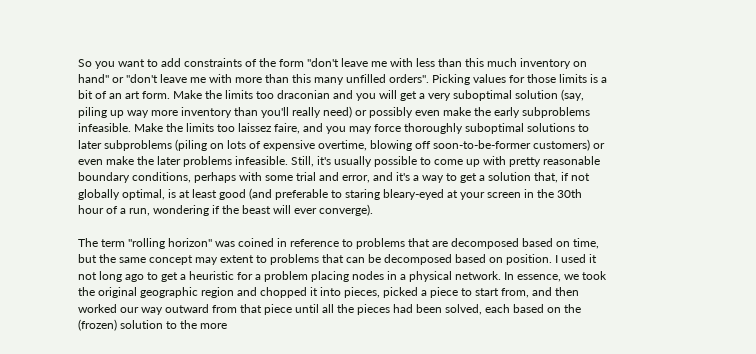So you want to add constraints of the form "don't leave me with less than this much inventory on hand" or "don't leave me with more than this many unfilled orders". Picking values for those limits is a bit of an art form. Make the limits too draconian and you will get a very suboptimal solution (say, piling up way more inventory than you'll really need) or possibly even make the early subproblems infeasible. Make the limits too laissez faire, and you may force thoroughly suboptimal solutions to later subproblems (piling on lots of expensive overtime, blowing off soon-to-be-former customers) or even make the later problems infeasible. Still, it's usually possible to come up with pretty reasonable boundary conditions, perhaps with some trial and error, and it's a way to get a solution that, if not globally optimal, is at least good (and preferable to staring bleary-eyed at your screen in the 30th hour of a run, wondering if the beast will ever converge).

The term "rolling horizon" was coined in reference to problems that are decomposed based on time, but the same concept may extent to problems that can be decomposed based on position. I used it not long ago to get a heuristic for a problem placing nodes in a physical network. In essence, we took the original geographic region and chopped it into pieces, picked a piece to start from, and then worked our way outward from that piece until all the pieces had been solved, each based on the (frozen) solution to the more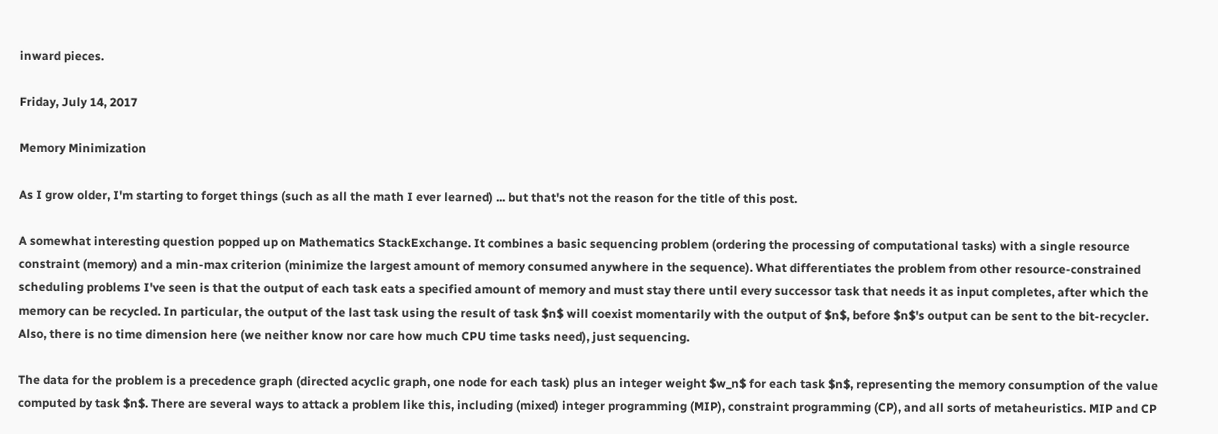inward pieces.

Friday, July 14, 2017

Memory Minimization

As I grow older, I'm starting to forget things (such as all the math I ever learned) ... but that's not the reason for the title of this post.

A somewhat interesting question popped up on Mathematics StackExchange. It combines a basic sequencing problem (ordering the processing of computational tasks) with a single resource constraint (memory) and a min-max criterion (minimize the largest amount of memory consumed anywhere in the sequence). What differentiates the problem from other resource-constrained scheduling problems I've seen is that the output of each task eats a specified amount of memory and must stay there until every successor task that needs it as input completes, after which the memory can be recycled. In particular, the output of the last task using the result of task $n$ will coexist momentarily with the output of $n$, before $n$'s output can be sent to the bit-recycler. Also, there is no time dimension here (we neither know nor care how much CPU time tasks need), just sequencing.

The data for the problem is a precedence graph (directed acyclic graph, one node for each task) plus an integer weight $w_n$ for each task $n$, representing the memory consumption of the value computed by task $n$. There are several ways to attack a problem like this, including (mixed) integer programming (MIP), constraint programming (CP), and all sorts of metaheuristics. MIP and CP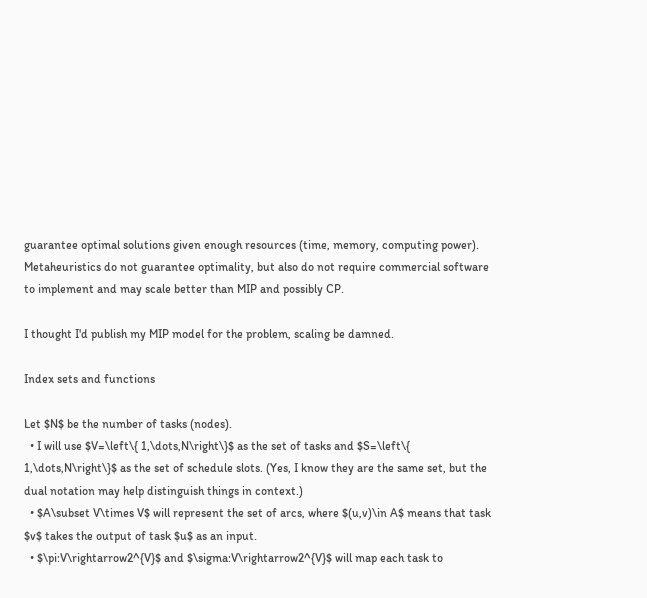guarantee optimal solutions given enough resources (time, memory, computing power). Metaheuristics do not guarantee optimality, but also do not require commercial software to implement and may scale better than MIP and possibly CP.

I thought I'd publish my MIP model for the problem, scaling be damned.

Index sets and functions

Let $N$ be the number of tasks (nodes).
  • I will use $V=\left\{ 1,\dots,N\right\}$ as the set of tasks and $S=\left\{ 1,\dots,N\right\}$ as the set of schedule slots. (Yes, I know they are the same set, but the dual notation may help distinguish things in context.)
  • $A\subset V\times V$ will represent the set of arcs, where $(u,v)\in A$ means that task $v$ takes the output of task $u$ as an input.
  • $\pi:V\rightarrow2^{V}$ and $\sigma:V\rightarrow2^{V}$ will map each task to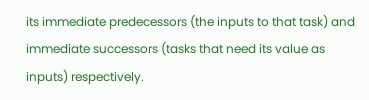its immediate predecessors (the inputs to that task) and immediate successors (tasks that need its value as inputs) respectively.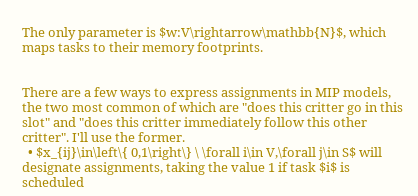The only parameter is $w:V\rightarrow\mathbb{N}$, which maps tasks to their memory footprints.


There are a few ways to express assignments in MIP models, the two most common of which are "does this critter go in this slot" and "does this critter immediately follow this other critter". I'll use the former.
  • $x_{ij}\in\left\{ 0,1\right\} \ \forall i\in V,\forall j\in S$ will designate assignments, taking the value 1 if task $i$ is scheduled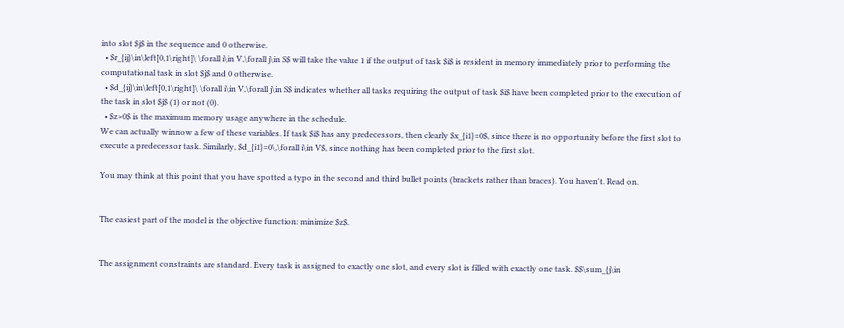into slot $j$ in the sequence and 0 otherwise.
  • $r_{ij}\in\left[0,1\right]\ \forall i\in V,\forall j\in S$ will take the value 1 if the output of task $i$ is resident in memory immediately prior to performing the computational task in slot $j$ and 0 otherwise.
  • $d_{ij}\in\left[0,1\right]\ \forall i\in V,\forall j\in S$ indicates whether all tasks requiring the output of task $i$ have been completed prior to the execution of the task in slot $j$ (1) or not (0).
  • $z>0$ is the maximum memory usage anywhere in the schedule.
We can actually winnow a few of these variables. If task $i$ has any predecessors, then clearly $x_{i1}=0$, since there is no opportunity before the first slot to execute a predecessor task. Similarly, $d_{i1}=0\,\forall i\in V$, since nothing has been completed prior to the first slot.

You may think at this point that you have spotted a typo in the second and third bullet points (brackets rather than braces). You haven't. Read on.


The easiest part of the model is the objective function: minimize $z$.


The assignment constraints are standard. Every task is assigned to exactly one slot, and every slot is filled with exactly one task. $$\sum_{j\in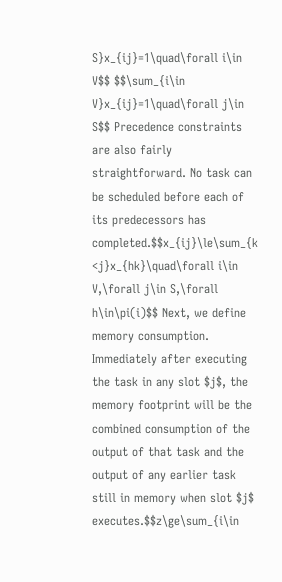S}x_{ij}=1\quad\forall i\in V$$ $$\sum_{i\in V}x_{ij}=1\quad\forall j\in S$$ Precedence constraints are also fairly straightforward. No task can be scheduled before each of its predecessors has completed.$$x_{ij}\le\sum_{k <j}x_{hk}\quad\forall i\in V,\forall j\in S,\forall h\in\pi(i)$$ Next, we define memory consumption. Immediately after executing the task in any slot $j$, the memory footprint will be the combined consumption of the output of that task and the output of any earlier task still in memory when slot $j$ executes.$$z\ge\sum_{i\in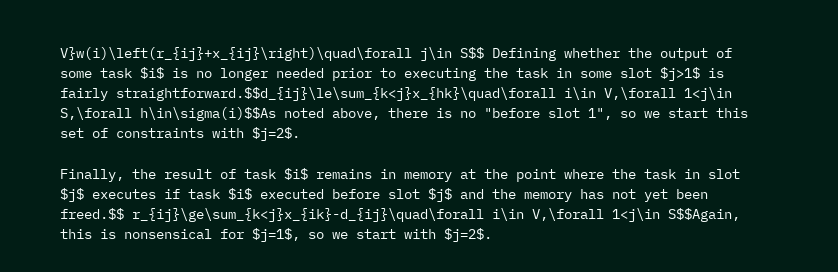V}w(i)\left(r_{ij}+x_{ij}\right)\quad\forall j\in S$$ Defining whether the output of some task $i$ is no longer needed prior to executing the task in some slot $j>1$ is fairly straightforward.$$d_{ij}\le\sum_{k<j}x_{hk}\quad\forall i\in V,\forall 1<j\in S,\forall h\in\sigma(i)$$As noted above, there is no "before slot 1", so we start this set of constraints with $j=2$.

Finally, the result of task $i$ remains in memory at the point where the task in slot $j$ executes if task $i$ executed before slot $j$ and the memory has not yet been freed.$$ r_{ij}\ge\sum_{k<j}x_{ik}-d_{ij}\quad\forall i\in V,\forall 1<j\in S$$Again, this is nonsensical for $j=1$, so we start with $j=2$.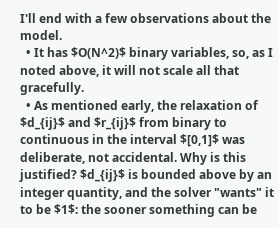I'll end with a few observations about the model.
  • It has $O(N^2)$ binary variables, so, as I noted above, it will not scale all that gracefully.
  • As mentioned early, the relaxation of $d_{ij}$ and $r_{ij}$ from binary to continuous in the interval $[0,1]$ was deliberate, not accidental. Why is this justified? $d_{ij}$ is bounded above by an integer quantity, and the solver "wants" it to be $1$: the sooner something can be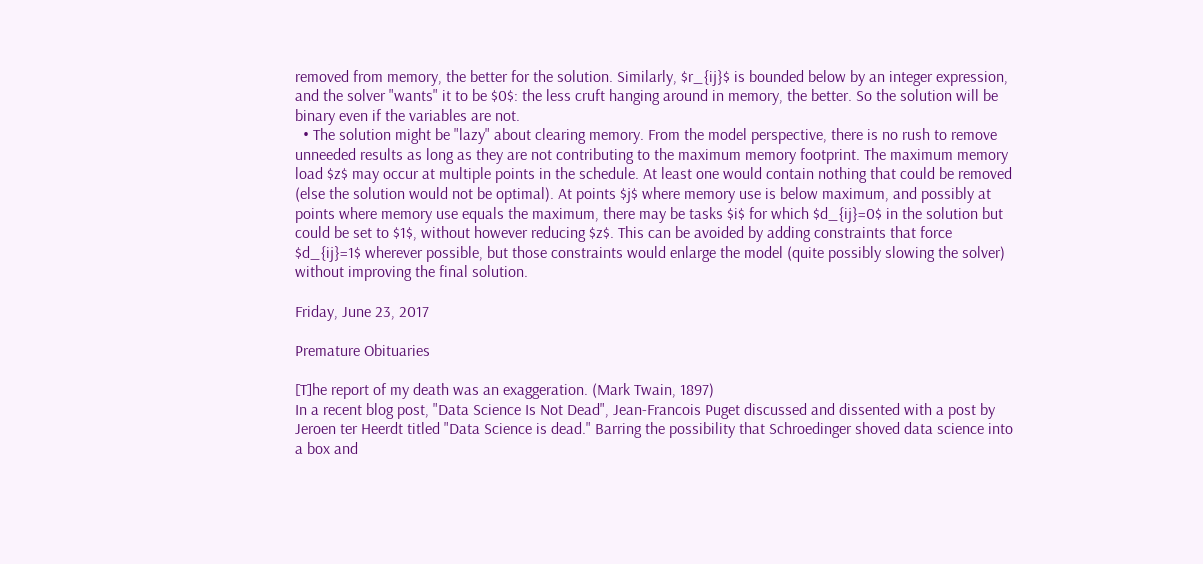removed from memory, the better for the solution. Similarly, $r_{ij}$ is bounded below by an integer expression, and the solver "wants" it to be $0$: the less cruft hanging around in memory, the better. So the solution will be binary even if the variables are not.
  • The solution might be "lazy" about clearing memory. From the model perspective, there is no rush to remove unneeded results as long as they are not contributing to the maximum memory footprint. The maximum memory load $z$ may occur at multiple points in the schedule. At least one would contain nothing that could be removed (else the solution would not be optimal). At points $j$ where memory use is below maximum, and possibly at points where memory use equals the maximum, there may be tasks $i$ for which $d_{ij}=0$ in the solution but could be set to $1$, without however reducing $z$. This can be avoided by adding constraints that force $d_{ij}=1$ wherever possible, but those constraints would enlarge the model (quite possibly slowing the solver) without improving the final solution.

Friday, June 23, 2017

Premature Obituaries

[T]he report of my death was an exaggeration. (Mark Twain, 1897)
In a recent blog post, "Data Science Is Not Dead", Jean-Francois Puget discussed and dissented with a post by Jeroen ter Heerdt titled "Data Science is dead." Barring the possibility that Schroedinger shoved data science into a box and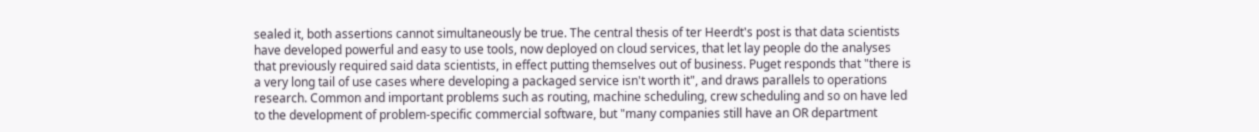sealed it, both assertions cannot simultaneously be true. The central thesis of ter Heerdt's post is that data scientists have developed powerful and easy to use tools, now deployed on cloud services, that let lay people do the analyses that previously required said data scientists, in effect putting themselves out of business. Puget responds that "there is a very long tail of use cases where developing a packaged service isn't worth it", and draws parallels to operations research. Common and important problems such as routing, machine scheduling, crew scheduling and so on have led to the development of problem-specific commercial software, but "many companies still have an OR department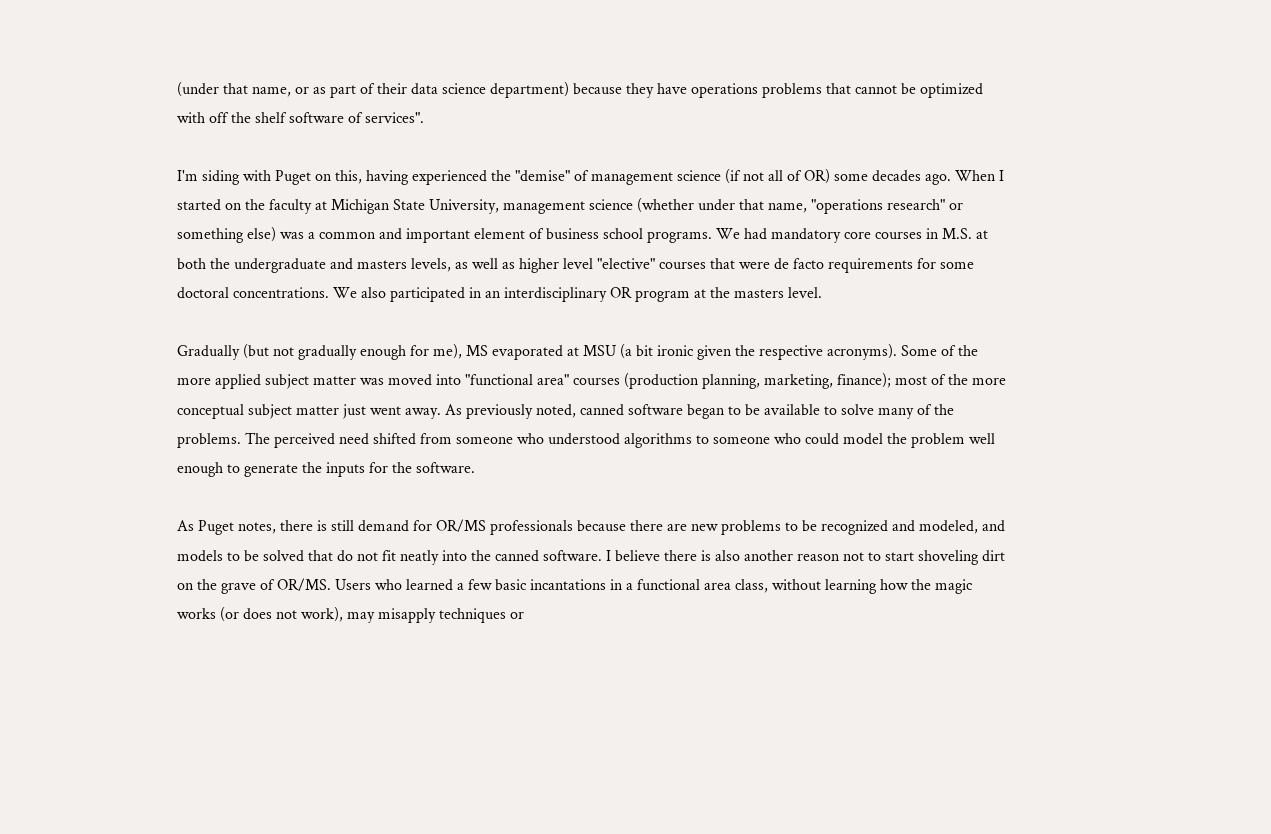(under that name, or as part of their data science department) because they have operations problems that cannot be optimized with off the shelf software of services".

I'm siding with Puget on this, having experienced the "demise" of management science (if not all of OR) some decades ago. When I started on the faculty at Michigan State University, management science (whether under that name, "operations research" or something else) was a common and important element of business school programs. We had mandatory core courses in M.S. at both the undergraduate and masters levels, as well as higher level "elective" courses that were de facto requirements for some doctoral concentrations. We also participated in an interdisciplinary OR program at the masters level.

Gradually (but not gradually enough for me), MS evaporated at MSU (a bit ironic given the respective acronyms). Some of the more applied subject matter was moved into "functional area" courses (production planning, marketing, finance); most of the more conceptual subject matter just went away. As previously noted, canned software began to be available to solve many of the problems. The perceived need shifted from someone who understood algorithms to someone who could model the problem well enough to generate the inputs for the software.

As Puget notes, there is still demand for OR/MS professionals because there are new problems to be recognized and modeled, and models to be solved that do not fit neatly into the canned software. I believe there is also another reason not to start shoveling dirt on the grave of OR/MS. Users who learned a few basic incantations in a functional area class, without learning how the magic works (or does not work), may misapply techniques or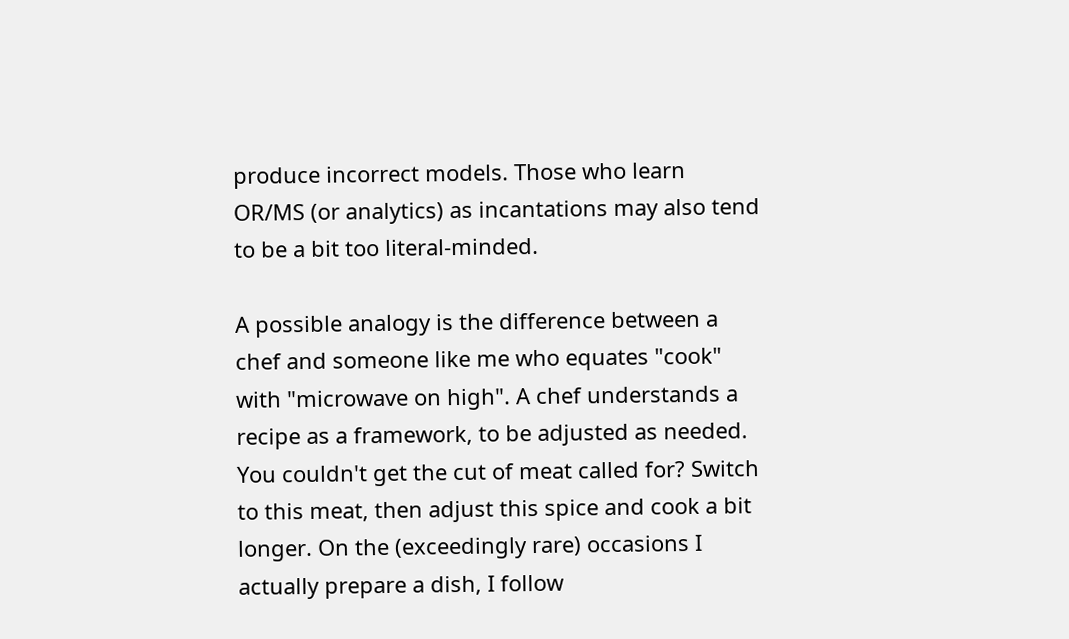produce incorrect models. Those who learn OR/MS (or analytics) as incantations may also tend to be a bit too literal-minded.

A possible analogy is the difference between a chef and someone like me who equates "cook" with "microwave on high". A chef understands a recipe as a framework, to be adjusted as needed. You couldn't get the cut of meat called for? Switch to this meat, then adjust this spice and cook a bit longer. On the (exceedingly rare) occasions I actually prepare a dish, I follow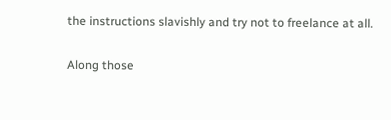the instructions slavishly and try not to freelance at all.

Along those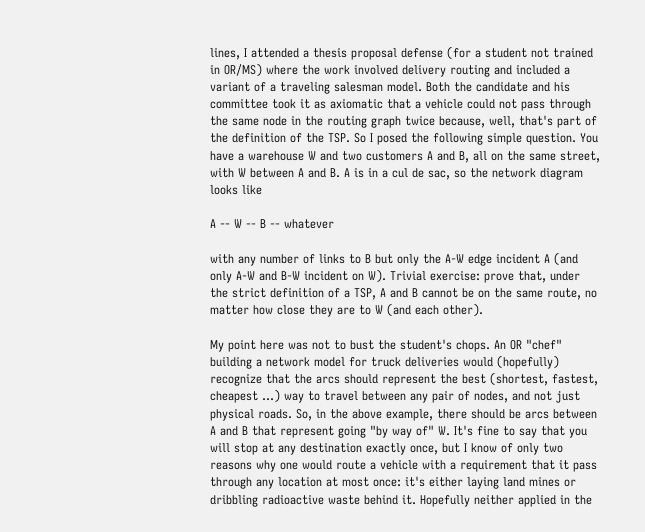lines, I attended a thesis proposal defense (for a student not trained in OR/MS) where the work involved delivery routing and included a variant of a traveling salesman model. Both the candidate and his committee took it as axiomatic that a vehicle could not pass through the same node in the routing graph twice because, well, that's part of the definition of the TSP. So I posed the following simple question. You have a warehouse W and two customers A and B, all on the same street, with W between A and B. A is in a cul de sac, so the network diagram looks like

A -- W -- B -- whatever

with any number of links to B but only the A-W edge incident A (and only A-W and B-W incident on W). Trivial exercise: prove that, under the strict definition of a TSP, A and B cannot be on the same route, no matter how close they are to W (and each other).

My point here was not to bust the student's chops. An OR "chef" building a network model for truck deliveries would (hopefully) recognize that the arcs should represent the best (shortest, fastest, cheapest ...) way to travel between any pair of nodes, and not just physical roads. So, in the above example, there should be arcs between A and B that represent going "by way of" W. It's fine to say that you will stop at any destination exactly once, but I know of only two reasons why one would route a vehicle with a requirement that it pass through any location at most once: it's either laying land mines or dribbling radioactive waste behind it. Hopefully neither applied in the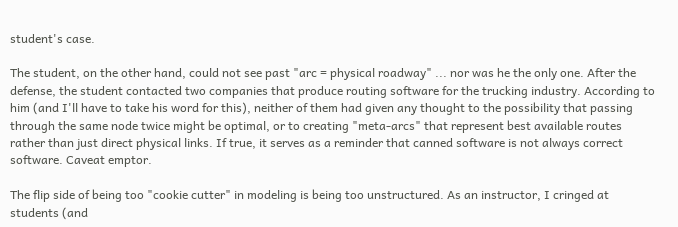student's case.

The student, on the other hand, could not see past "arc = physical roadway" ... nor was he the only one. After the defense, the student contacted two companies that produce routing software for the trucking industry. According to him (and I'll have to take his word for this), neither of them had given any thought to the possibility that passing through the same node twice might be optimal, or to creating "meta-arcs" that represent best available routes rather than just direct physical links. If true, it serves as a reminder that canned software is not always correct software. Caveat emptor.

The flip side of being too "cookie cutter" in modeling is being too unstructured. As an instructor, I cringed at students (and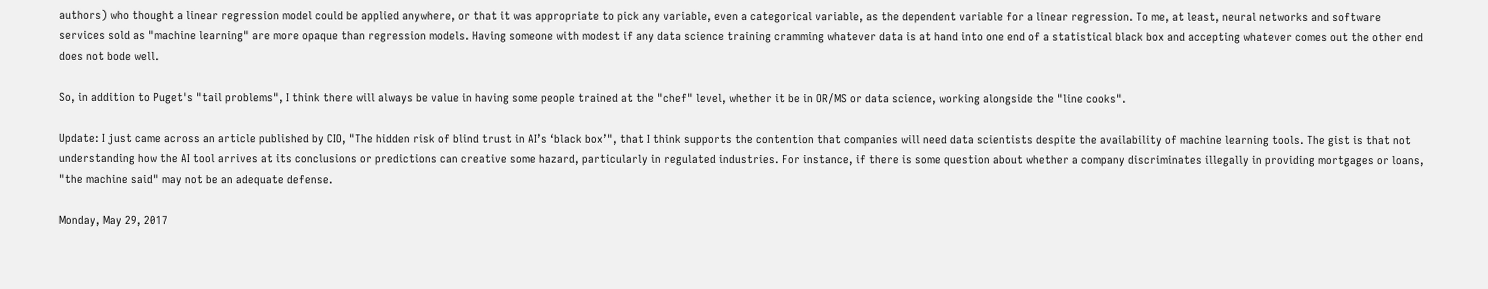authors) who thought a linear regression model could be applied anywhere, or that it was appropriate to pick any variable, even a categorical variable, as the dependent variable for a linear regression. To me, at least, neural networks and software services sold as "machine learning" are more opaque than regression models. Having someone with modest if any data science training cramming whatever data is at hand into one end of a statistical black box and accepting whatever comes out the other end does not bode well.

So, in addition to Puget's "tail problems", I think there will always be value in having some people trained at the "chef" level, whether it be in OR/MS or data science, working alongside the "line cooks".

Update: I just came across an article published by CIO, "The hidden risk of blind trust in AI’s ‘black box’", that I think supports the contention that companies will need data scientists despite the availability of machine learning tools. The gist is that not understanding how the AI tool arrives at its conclusions or predictions can creative some hazard, particularly in regulated industries. For instance, if there is some question about whether a company discriminates illegally in providing mortgages or loans, "the machine said" may not be an adequate defense.

Monday, May 29, 2017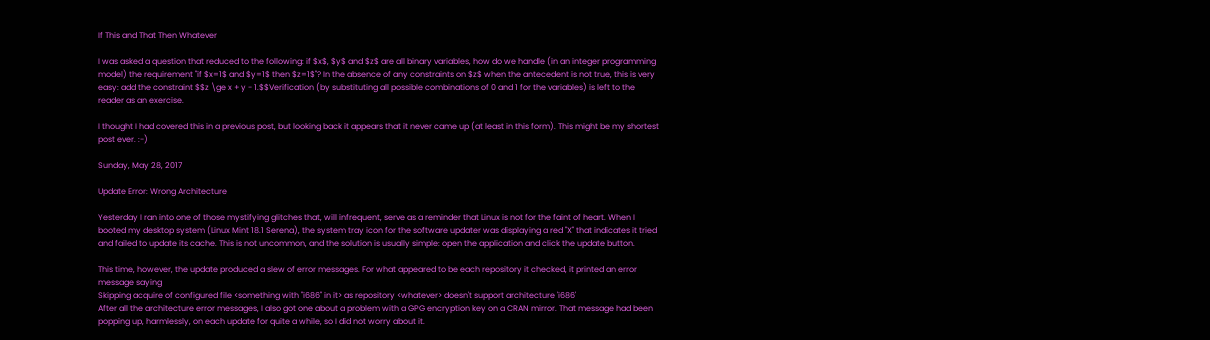If This and That Then Whatever

I was asked a question that reduced to the following: if $x$, $y$ and $z$ are all binary variables, how do we handle (in an integer programming model) the requirement "if $x=1$ and $y=1$ then $z=1$"? In the absence of any constraints on $z$ when the antecedent is not true, this is very easy: add the constraint $$z \ge x + y - 1.$$Verification (by substituting all possible combinations of 0 and 1 for the variables) is left to the reader as an exercise.

I thought I had covered this in a previous post, but looking back it appears that it never came up (at least in this form). This might be my shortest post ever. :-)

Sunday, May 28, 2017

Update Error: Wrong Architecture

Yesterday I ran into one of those mystifying glitches that, will infrequent, serve as a reminder that Linux is not for the faint of heart. When I booted my desktop system (Linux Mint 18.1 Serena), the system tray icon for the software updater was displaying a red "X" that indicates it tried and failed to update its cache. This is not uncommon, and the solution is usually simple: open the application and click the update button.

This time, however, the update produced a slew of error messages. For what appeared to be each repository it checked, it printed an error message saying
Skipping acquire of configured file <something with "i686" in it> as repository <whatever> doesn't support architecture 'i686'
After all the architecture error messages, I also got one about a problem with a GPG encryption key on a CRAN mirror. That message had been popping up, harmlessly, on each update for quite a while, so I did not worry about it.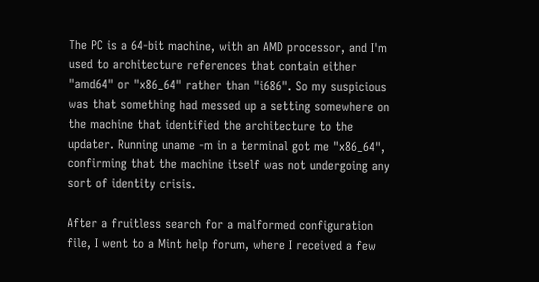The PC is a 64-bit machine, with an AMD processor, and I'm used to architecture references that contain either "amd64" or "x86_64" rather than "i686". So my suspicious was that something had messed up a setting somewhere on the machine that identified the architecture to the updater. Running uname -m in a terminal got me "x86_64", confirming that the machine itself was not undergoing any sort of identity crisis.

After a fruitless search for a malformed configuration file, I went to a Mint help forum, where I received a few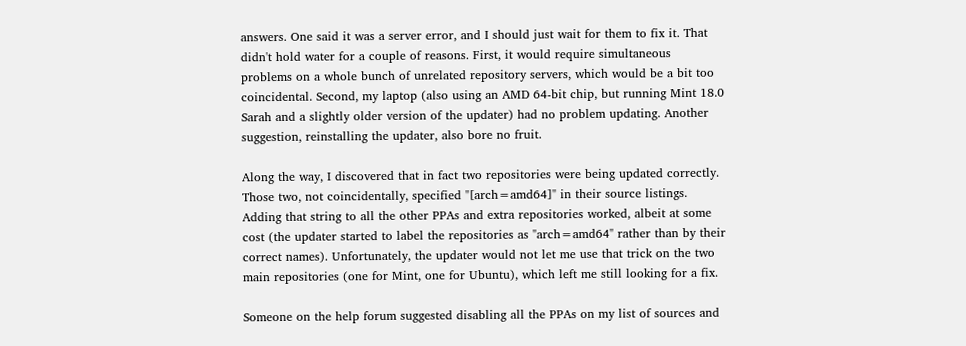answers. One said it was a server error, and I should just wait for them to fix it. That didn't hold water for a couple of reasons. First, it would require simultaneous problems on a whole bunch of unrelated repository servers, which would be a bit too coincidental. Second, my laptop (also using an AMD 64-bit chip, but running Mint 18.0 Sarah and a slightly older version of the updater) had no problem updating. Another suggestion, reinstalling the updater, also bore no fruit.

Along the way, I discovered that in fact two repositories were being updated correctly. Those two, not coincidentally, specified "[arch=amd64]" in their source listings. Adding that string to all the other PPAs and extra repositories worked, albeit at some cost (the updater started to label the repositories as "arch=amd64" rather than by their correct names). Unfortunately, the updater would not let me use that trick on the two main repositories (one for Mint, one for Ubuntu), which left me still looking for a fix.

Someone on the help forum suggested disabling all the PPAs on my list of sources and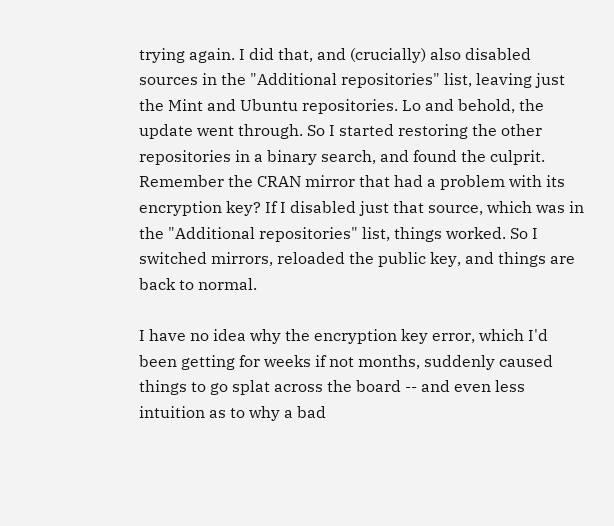trying again. I did that, and (crucially) also disabled sources in the "Additional repositories" list, leaving just the Mint and Ubuntu repositories. Lo and behold, the update went through. So I started restoring the other repositories in a binary search, and found the culprit. Remember the CRAN mirror that had a problem with its encryption key? If I disabled just that source, which was in the "Additional repositories" list, things worked. So I switched mirrors, reloaded the public key, and things are back to normal.

I have no idea why the encryption key error, which I'd been getting for weeks if not months, suddenly caused things to go splat across the board -- and even less intuition as to why a bad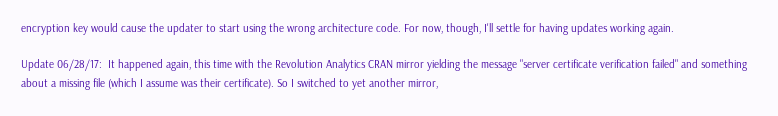encryption key would cause the updater to start using the wrong architecture code. For now, though, I'll settle for having updates working again.

Update 06/28/17:  It happened again, this time with the Revolution Analytics CRAN mirror yielding the message "server certificate verification failed" and something about a missing file (which I assume was their certificate). So I switched to yet another mirror,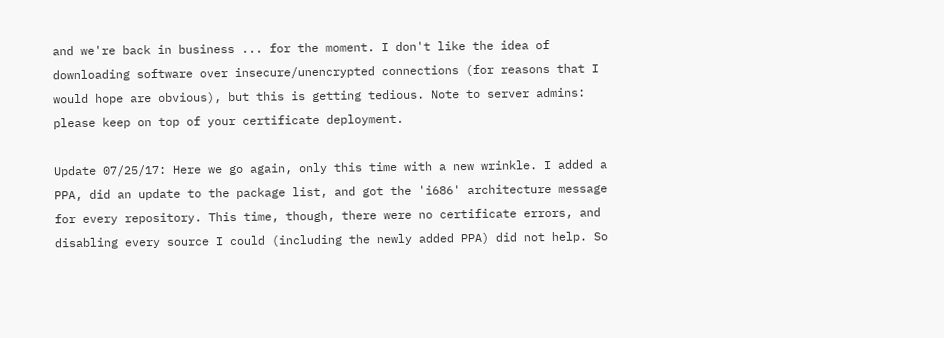and we're back in business ... for the moment. I don't like the idea of downloading software over insecure/unencrypted connections (for reasons that I would hope are obvious), but this is getting tedious. Note to server admins: please keep on top of your certificate deployment.

Update 07/25/17: Here we go again, only this time with a new wrinkle. I added a PPA, did an update to the package list, and got the 'i686' architecture message for every repository. This time, though, there were no certificate errors, and disabling every source I could (including the newly added PPA) did not help. So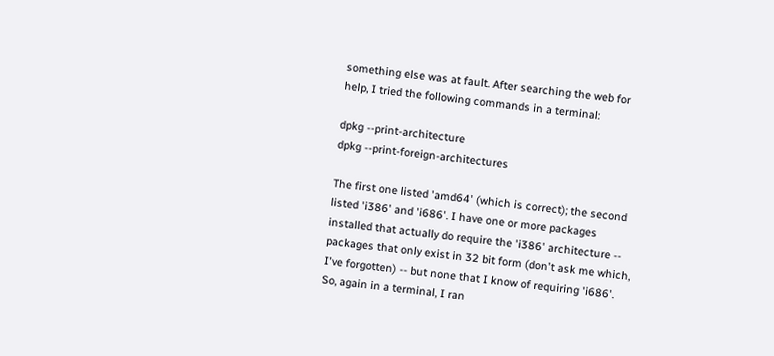something else was at fault. After searching the web for help, I tried the following commands in a terminal:

dpkg --print-architecture
dpkg --print-foreign-architectures

The first one listed 'amd64' (which is correct); the second listed 'i386' and 'i686'. I have one or more packages installed that actually do require the 'i386' architecture -- packages that only exist in 32 bit form (don't ask me which, I've forgotten) -- but none that I know of requiring 'i686'. So, again in a terminal, I ran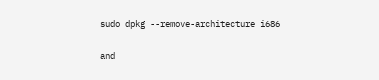sudo dpkg --remove-architecture i686

and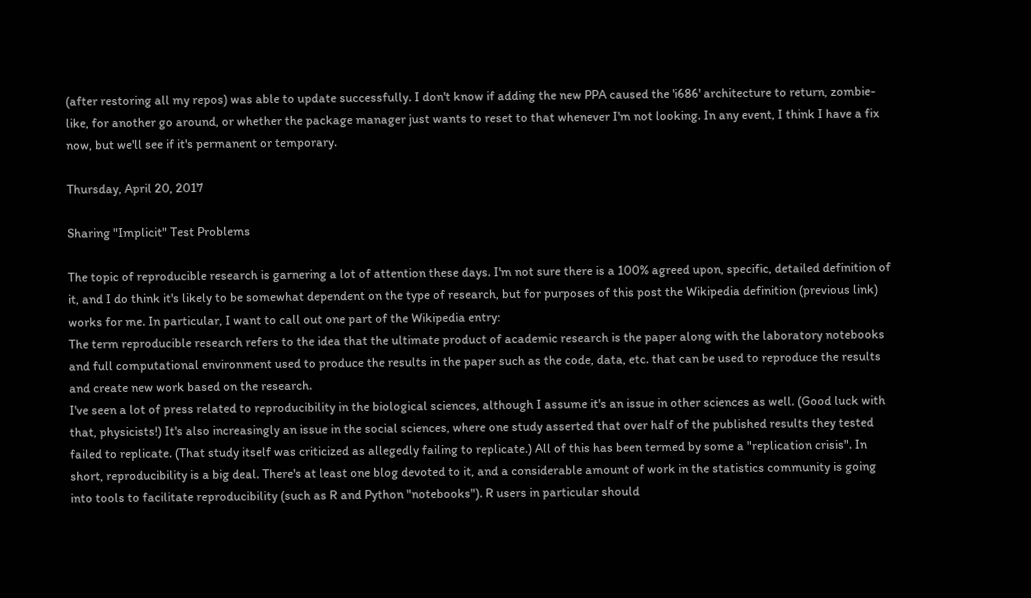(after restoring all my repos) was able to update successfully. I don't know if adding the new PPA caused the 'i686' architecture to return, zombie-like, for another go around, or whether the package manager just wants to reset to that whenever I'm not looking. In any event, I think I have a fix now, but we'll see if it's permanent or temporary.

Thursday, April 20, 2017

Sharing "Implicit" Test Problems

The topic of reproducible research is garnering a lot of attention these days. I'm not sure there is a 100% agreed upon, specific, detailed definition of it, and I do think it's likely to be somewhat dependent on the type of research, but for purposes of this post the Wikipedia definition (previous link) works for me. In particular, I want to call out one part of the Wikipedia entry:
The term reproducible research refers to the idea that the ultimate product of academic research is the paper along with the laboratory notebooks and full computational environment used to produce the results in the paper such as the code, data, etc. that can be used to reproduce the results and create new work based on the research.
I've seen a lot of press related to reproducibility in the biological sciences, although I assume it's an issue in other sciences as well. (Good luck with that, physicists!) It's also increasingly an issue in the social sciences, where one study asserted that over half of the published results they tested failed to replicate. (That study itself was criticized as allegedly failing to replicate.) All of this has been termed by some a "replication crisis". In short, reproducibility is a big deal. There's at least one blog devoted to it, and a considerable amount of work in the statistics community is going into tools to facilitate reproducibility (such as R and Python "notebooks"). R users in particular should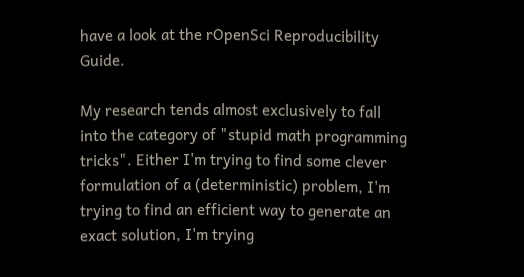have a look at the rOpenSci Reproducibility Guide.

My research tends almost exclusively to fall into the category of "stupid math programming tricks". Either I'm trying to find some clever formulation of a (deterministic) problem, I'm trying to find an efficient way to generate an exact solution, I'm trying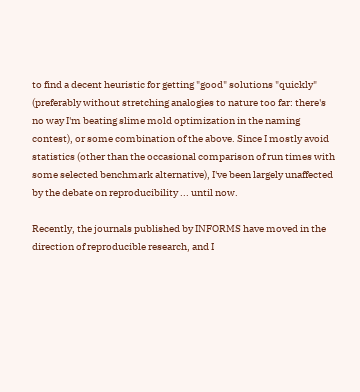to find a decent heuristic for getting "good" solutions "quickly" (preferably without stretching analogies to nature too far: there's no way I'm beating slime mold optimization in the naming contest), or some combination of the above. Since I mostly avoid statistics (other than the occasional comparison of run times with some selected benchmark alternative), I've been largely unaffected by the debate on reproducibility ... until now.

Recently, the journals published by INFORMS have moved in the direction of reproducible research, and I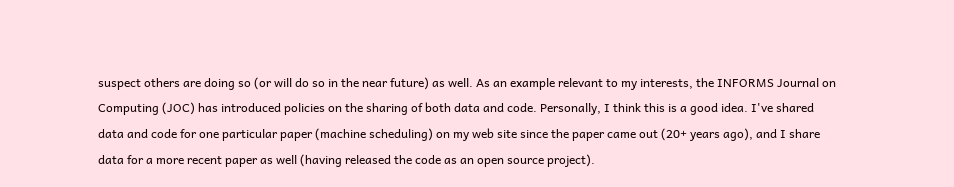suspect others are doing so (or will do so in the near future) as well. As an example relevant to my interests, the INFORMS Journal on Computing (JOC) has introduced policies on the sharing of both data and code. Personally, I think this is a good idea. I've shared data and code for one particular paper (machine scheduling) on my web site since the paper came out (20+ years ago), and I share data for a more recent paper as well (having released the code as an open source project).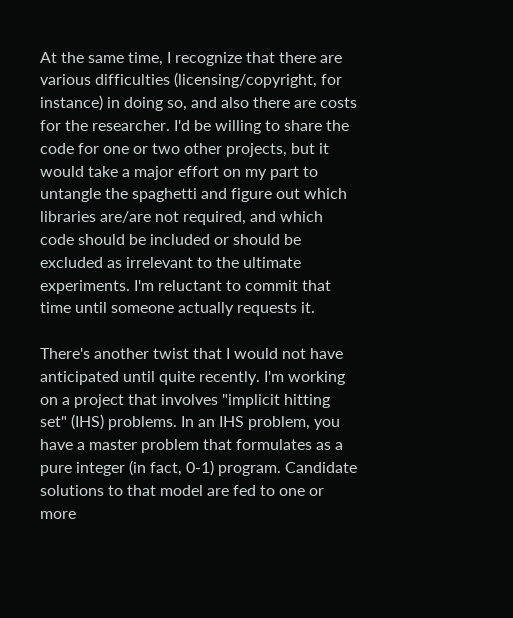At the same time, I recognize that there are various difficulties (licensing/copyright, for instance) in doing so, and also there are costs for the researcher. I'd be willing to share the code for one or two other projects, but it would take a major effort on my part to untangle the spaghetti and figure out which libraries are/are not required, and which code should be included or should be excluded as irrelevant to the ultimate experiments. I'm reluctant to commit that time until someone actually requests it.

There's another twist that I would not have anticipated until quite recently. I'm working on a project that involves "implicit hitting set" (IHS) problems. In an IHS problem, you have a master problem that formulates as a pure integer (in fact, 0-1) program. Candidate solutions to that model are fed to one or more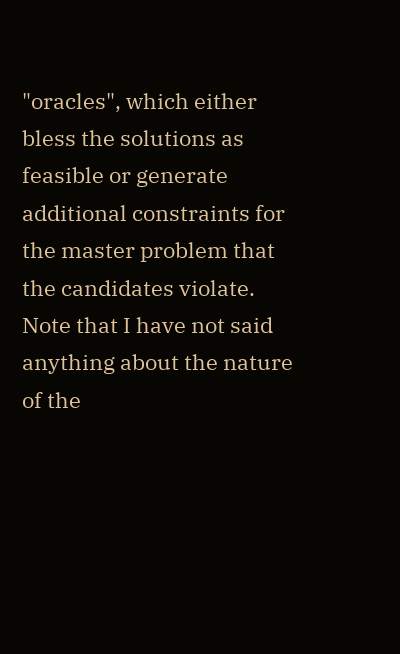"oracles", which either bless the solutions as feasible or generate additional constraints for the master problem that the candidates violate. Note that I have not said anything about the nature of the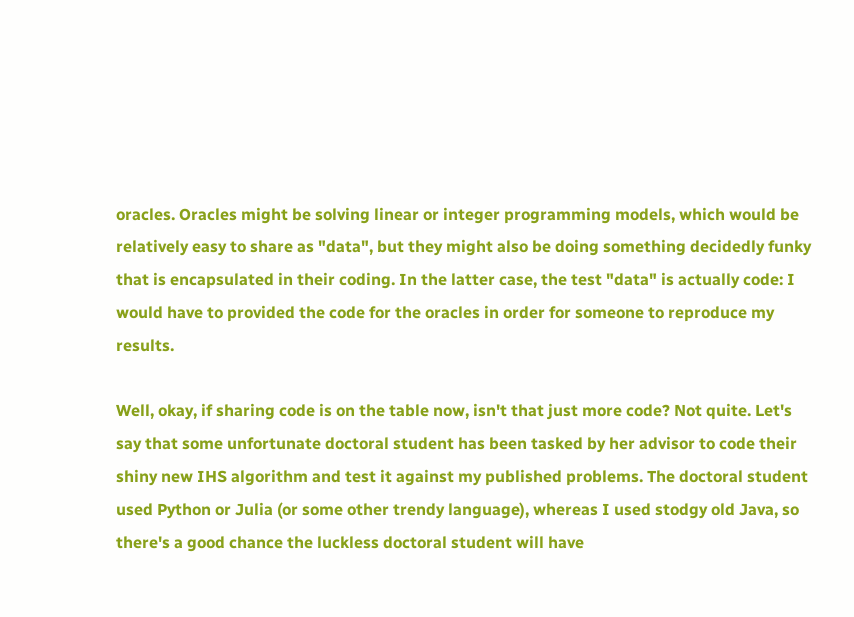oracles. Oracles might be solving linear or integer programming models, which would be relatively easy to share as "data", but they might also be doing something decidedly funky that is encapsulated in their coding. In the latter case, the test "data" is actually code: I would have to provided the code for the oracles in order for someone to reproduce my results.

Well, okay, if sharing code is on the table now, isn't that just more code? Not quite. Let's say that some unfortunate doctoral student has been tasked by her advisor to code their shiny new IHS algorithm and test it against my published problems. The doctoral student used Python or Julia (or some other trendy language), whereas I used stodgy old Java, so there's a good chance the luckless doctoral student will have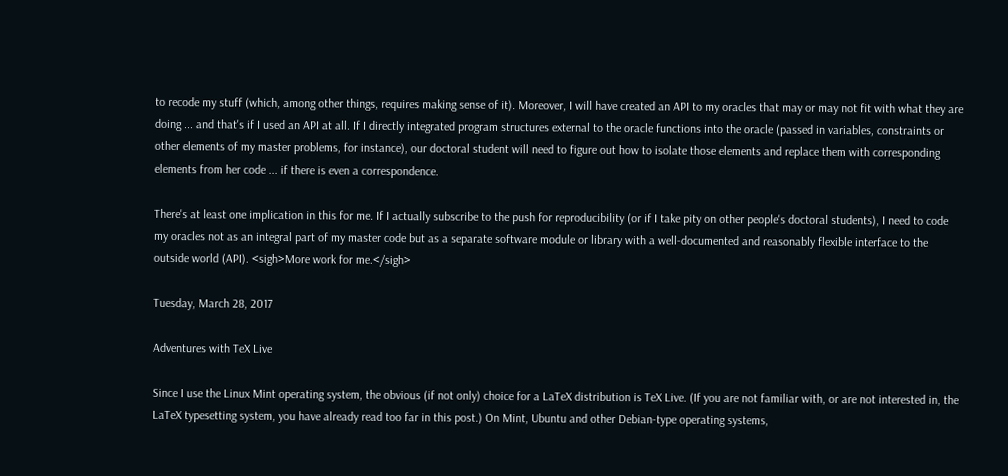to recode my stuff (which, among other things, requires making sense of it). Moreover, I will have created an API to my oracles that may or may not fit with what they are doing ... and that's if I used an API at all. If I directly integrated program structures external to the oracle functions into the oracle (passed in variables, constraints or other elements of my master problems, for instance), our doctoral student will need to figure out how to isolate those elements and replace them with corresponding elements from her code ... if there is even a correspondence.

There's at least one implication in this for me. If I actually subscribe to the push for reproducibility (or if I take pity on other people's doctoral students), I need to code my oracles not as an integral part of my master code but as a separate software module or library with a well-documented and reasonably flexible interface to the outside world (API). <sigh>More work for me.</sigh>

Tuesday, March 28, 2017

Adventures with TeX Live

Since I use the Linux Mint operating system, the obvious (if not only) choice for a LaTeX distribution is TeX Live. (If you are not familiar with, or are not interested in, the LaTeX typesetting system, you have already read too far in this post.) On Mint, Ubuntu and other Debian-type operating systems,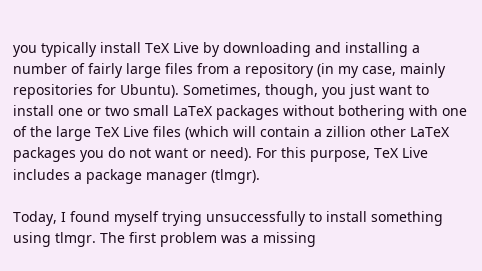you typically install TeX Live by downloading and installing a number of fairly large files from a repository (in my case, mainly repositories for Ubuntu). Sometimes, though, you just want to install one or two small LaTeX packages without bothering with one of the large TeX Live files (which will contain a zillion other LaTeX packages you do not want or need). For this purpose, TeX Live includes a package manager (tlmgr).

Today, I found myself trying unsuccessfully to install something using tlmgr. The first problem was a missing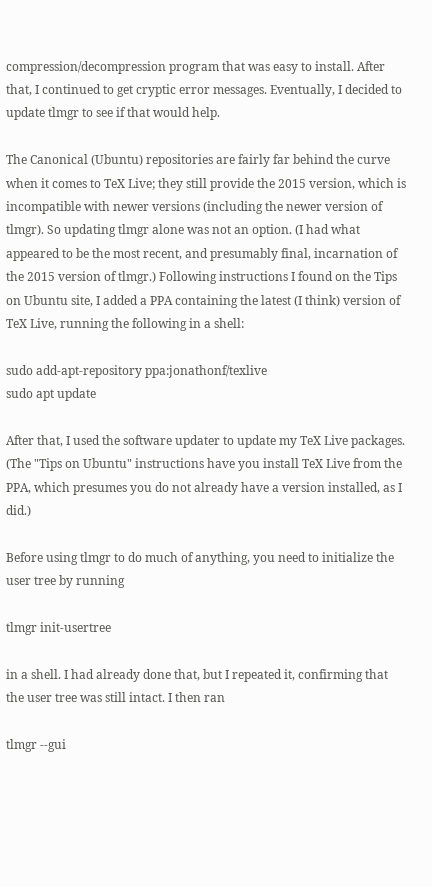compression/decompression program that was easy to install. After that, I continued to get cryptic error messages. Eventually, I decided to update tlmgr to see if that would help.

The Canonical (Ubuntu) repositories are fairly far behind the curve when it comes to TeX Live; they still provide the 2015 version, which is incompatible with newer versions (including the newer version of tlmgr). So updating tlmgr alone was not an option. (I had what appeared to be the most recent, and presumably final, incarnation of the 2015 version of tlmgr.) Following instructions I found on the Tips on Ubuntu site, I added a PPA containing the latest (I think) version of TeX Live, running the following in a shell:

sudo add-apt-repository ppa:jonathonf/texlive
sudo apt update

After that, I used the software updater to update my TeX Live packages. (The "Tips on Ubuntu" instructions have you install TeX Live from the PPA, which presumes you do not already have a version installed, as I did.)

Before using tlmgr to do much of anything, you need to initialize the user tree by running

tlmgr init-usertree

in a shell. I had already done that, but I repeated it, confirming that the user tree was still intact. I then ran

tlmgr --gui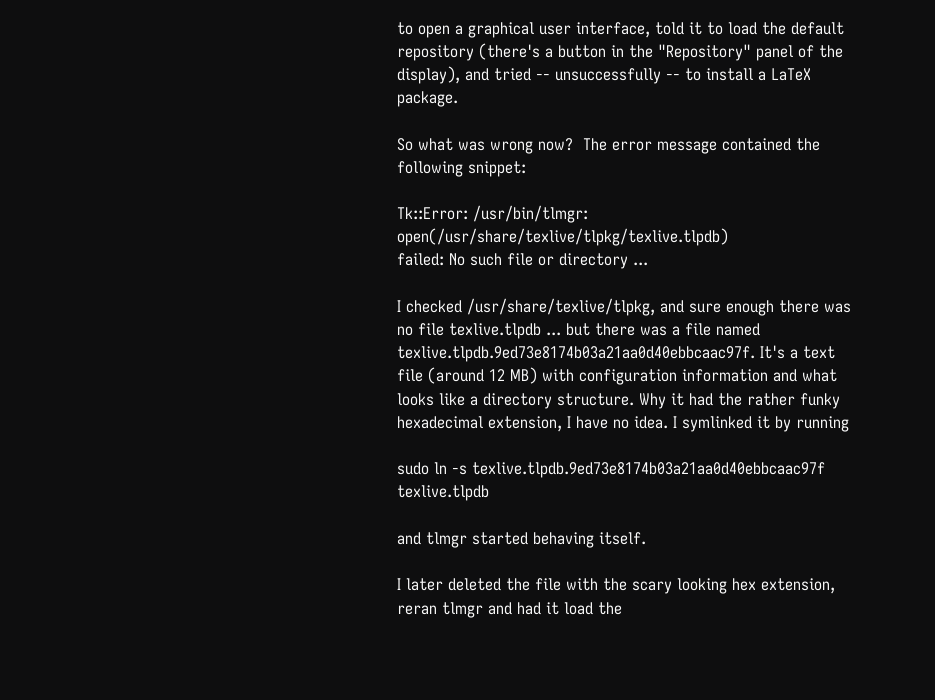to open a graphical user interface, told it to load the default repository (there's a button in the "Repository" panel of the display), and tried -- unsuccessfully -- to install a LaTeX package.

So what was wrong now?  The error message contained the following snippet:

Tk::Error: /usr/bin/tlmgr: open(/usr/share/texlive/tlpkg/texlive.tlpdb)
failed: No such file or directory ...

I checked /usr/share/texlive/tlpkg, and sure enough there was no file texlive.tlpdb ... but there was a file named texlive.tlpdb.9ed73e8174b03a21aa0d40ebbcaac97f. It's a text file (around 12 MB) with configuration information and what looks like a directory structure. Why it had the rather funky hexadecimal extension, I have no idea. I symlinked it by running

sudo ln -s texlive.tlpdb.9ed73e8174b03a21aa0d40ebbcaac97f texlive.tlpdb

and tlmgr started behaving itself.

I later deleted the file with the scary looking hex extension, reran tlmgr and had it load the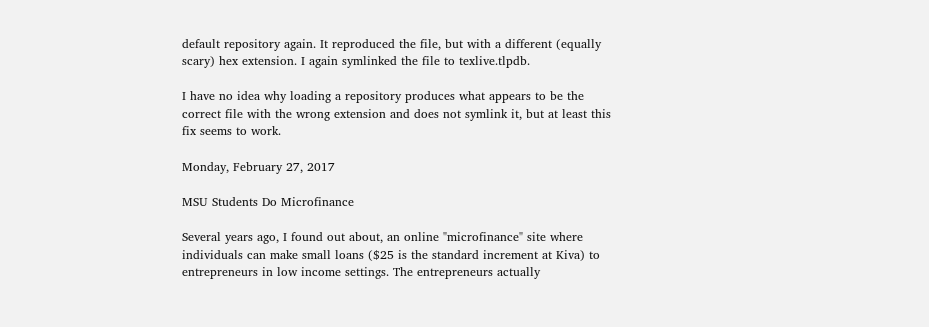default repository again. It reproduced the file, but with a different (equally scary) hex extension. I again symlinked the file to texlive.tlpdb.

I have no idea why loading a repository produces what appears to be the correct file with the wrong extension and does not symlink it, but at least this fix seems to work.

Monday, February 27, 2017

MSU Students Do Microfinance

Several years ago, I found out about, an online "microfinance" site where individuals can make small loans ($25 is the standard increment at Kiva) to entrepreneurs in low income settings. The entrepreneurs actually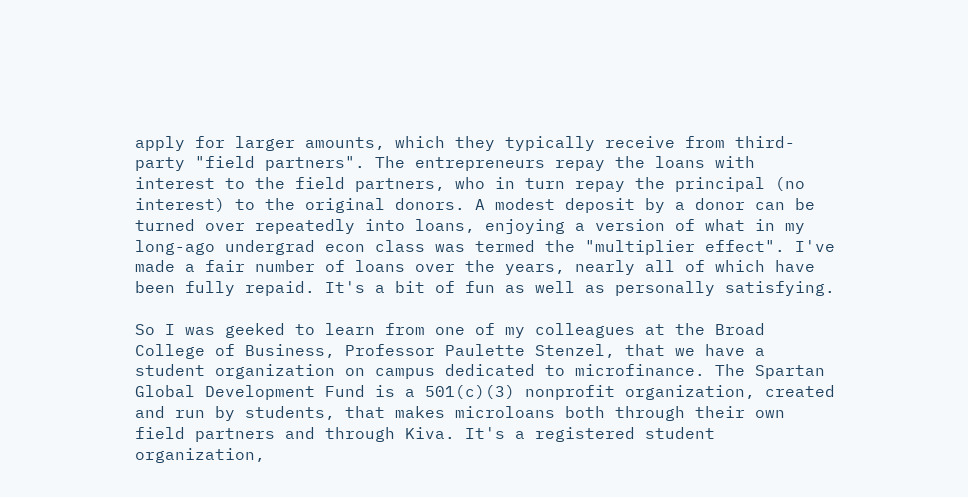apply for larger amounts, which they typically receive from third-party "field partners". The entrepreneurs repay the loans with interest to the field partners, who in turn repay the principal (no interest) to the original donors. A modest deposit by a donor can be turned over repeatedly into loans, enjoying a version of what in my long-ago undergrad econ class was termed the "multiplier effect". I've made a fair number of loans over the years, nearly all of which have been fully repaid. It's a bit of fun as well as personally satisfying.

So I was geeked to learn from one of my colleagues at the Broad College of Business, Professor Paulette Stenzel, that we have a student organization on campus dedicated to microfinance. The Spartan Global Development Fund is a 501(c)(3) nonprofit organization, created and run by students, that makes microloans both through their own field partners and through Kiva. It's a registered student organization,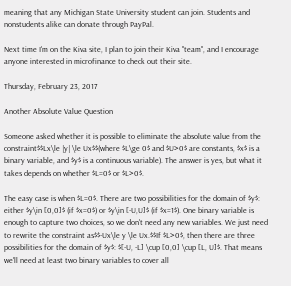meaning that any Michigan State University student can join. Students and nonstudents alike can donate through PayPal.

Next time I'm on the Kiva site, I plan to join their Kiva "team", and I encourage anyone interested in microfinance to check out their site.

Thursday, February 23, 2017

Another Absolute Value Question

Someone asked whether it is possible to eliminate the absolute value from the constraint$$Lx\le |y| \le Ux$$(where $L\ge 0$ and $U>0$ are constants, $x$ is a binary variable, and $y$ is a continuous variable). The answer is yes, but what it takes depends on whether $L=0$ or $L>0$.

The easy case is when $L=0$. There are two possibilities for the domain of $y$: either $y\in [0,0]$ (if $x=0$) or $y\in [-U,U]$ (if $x=1$). One binary variable is enough to capture two choices, so we don't need any new variables. We just need to rewrite the constraint as$$-Ux\le y \le Ux.$$If $L>0$, then there are three possibilities for the domain of $y$: $[-U, -L] \cup [0,0] \cup [L, U]$. That means we'll need at least two binary variables to cover all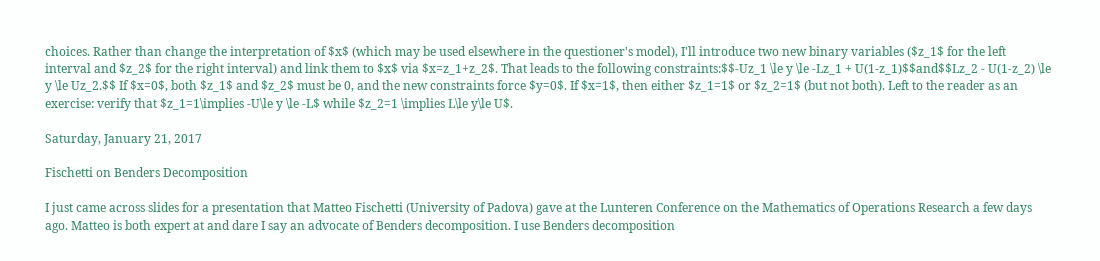choices. Rather than change the interpretation of $x$ (which may be used elsewhere in the questioner's model), I'll introduce two new binary variables ($z_1$ for the left interval and $z_2$ for the right interval) and link them to $x$ via $x=z_1+z_2$. That leads to the following constraints:$$-Uz_1 \le y \le -Lz_1 + U(1-z_1)$$and$$Lz_2 - U(1-z_2) \le y \le Uz_2.$$ If $x=0$, both $z_1$ and $z_2$ must be 0, and the new constraints force $y=0$. If $x=1$, then either $z_1=1$ or $z_2=1$ (but not both). Left to the reader as an exercise: verify that $z_1=1\implies -U\le y \le -L$ while $z_2=1 \implies L\le y\le U$.

Saturday, January 21, 2017

Fischetti on Benders Decomposition

I just came across slides for a presentation that Matteo Fischetti (University of Padova) gave at the Lunteren Conference on the Mathematics of Operations Research a few days ago. Matteo is both expert at and dare I say an advocate of Benders decomposition. I use Benders decomposition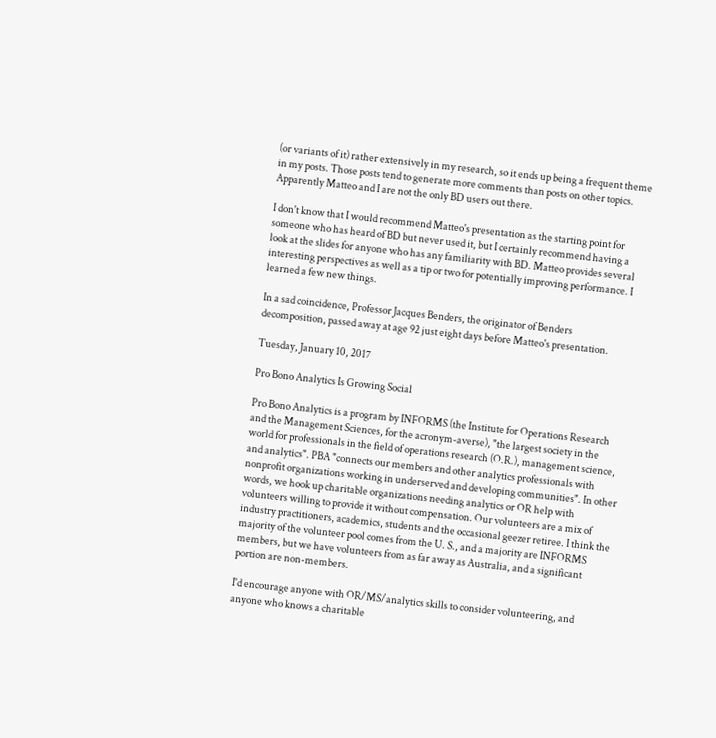(or variants of it) rather extensively in my research, so it ends up being a frequent theme in my posts. Those posts tend to generate more comments than posts on other topics. Apparently Matteo and I are not the only BD users out there.

I don't know that I would recommend Matteo's presentation as the starting point for someone who has heard of BD but never used it, but I certainly recommend having a look at the slides for anyone who has any familiarity with BD. Matteo provides several interesting perspectives as well as a tip or two for potentially improving performance. I learned a few new things.

In a sad coincidence, Professor Jacques Benders, the originator of Benders decomposition, passed away at age 92 just eight days before Matteo's presentation.

Tuesday, January 10, 2017

Pro Bono Analytics Is Growing Social

Pro Bono Analytics is a program by INFORMS (the Institute for Operations Research and the Management Sciences, for the acronym-averse), "the largest society in the world for professionals in the field of operations research (O.R.), management science, and analytics". PBA "connects our members and other analytics professionals with nonprofit organizations working in underserved and developing communities". In other words, we hook up charitable organizations needing analytics or OR help with volunteers willing to provide it without compensation. Our volunteers are a mix of industry practitioners, academics, students and the occasional geezer retiree. I think the majority of the volunteer pool comes from the U. S., and a majority are INFORMS members, but we have volunteers from as far away as Australia, and a significant portion are non-members.

I'd encourage anyone with OR/MS/analytics skills to consider volunteering, and anyone who knows a charitable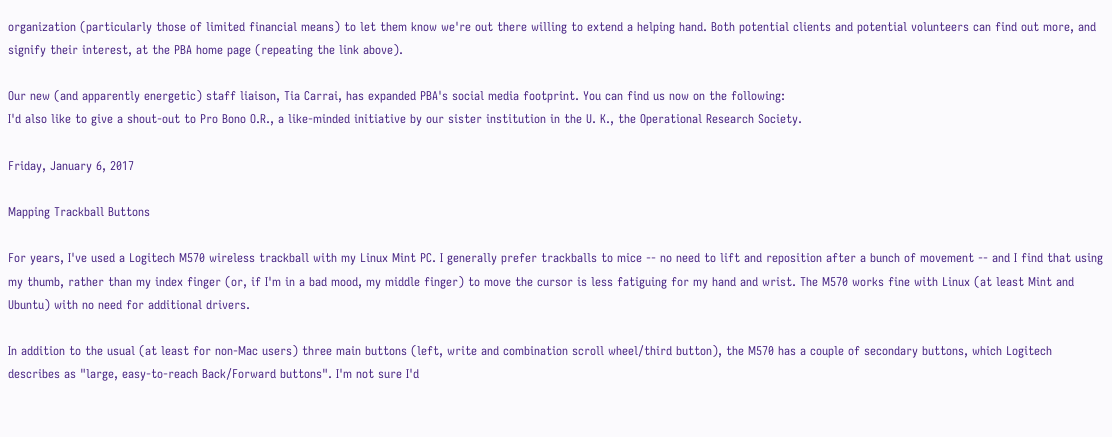organization (particularly those of limited financial means) to let them know we're out there willing to extend a helping hand. Both potential clients and potential volunteers can find out more, and signify their interest, at the PBA home page (repeating the link above).

Our new (and apparently energetic) staff liaison, Tia Carrai, has expanded PBA's social media footprint. You can find us now on the following:
I'd also like to give a shout-out to Pro Bono O.R., a like-minded initiative by our sister institution in the U. K., the Operational Research Society.

Friday, January 6, 2017

Mapping Trackball Buttons

For years, I've used a Logitech M570 wireless trackball with my Linux Mint PC. I generally prefer trackballs to mice -- no need to lift and reposition after a bunch of movement -- and I find that using my thumb, rather than my index finger (or, if I'm in a bad mood, my middle finger) to move the cursor is less fatiguing for my hand and wrist. The M570 works fine with Linux (at least Mint and Ubuntu) with no need for additional drivers.

In addition to the usual (at least for non-Mac users) three main buttons (left, write and combination scroll wheel/third button), the M570 has a couple of secondary buttons, which Logitech describes as "large, easy-to-reach Back/Forward buttons". I'm not sure I'd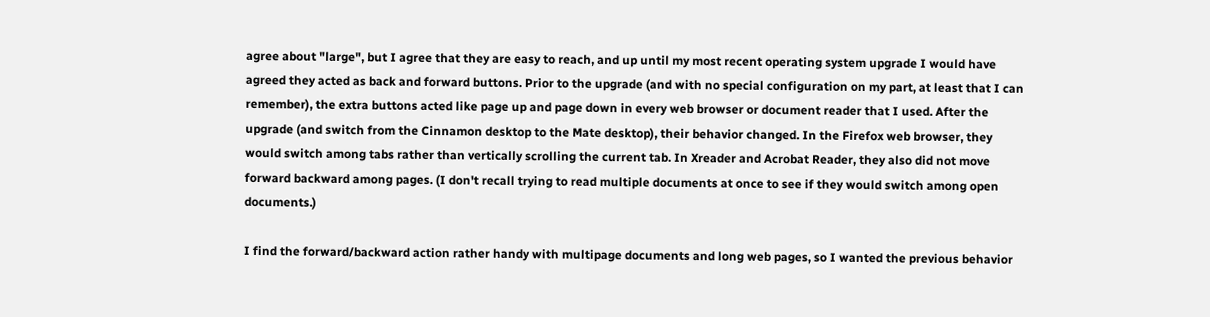agree about "large", but I agree that they are easy to reach, and up until my most recent operating system upgrade I would have agreed they acted as back and forward buttons. Prior to the upgrade (and with no special configuration on my part, at least that I can remember), the extra buttons acted like page up and page down in every web browser or document reader that I used. After the upgrade (and switch from the Cinnamon desktop to the Mate desktop), their behavior changed. In the Firefox web browser, they would switch among tabs rather than vertically scrolling the current tab. In Xreader and Acrobat Reader, they also did not move forward backward among pages. (I don't recall trying to read multiple documents at once to see if they would switch among open documents.)

I find the forward/backward action rather handy with multipage documents and long web pages, so I wanted the previous behavior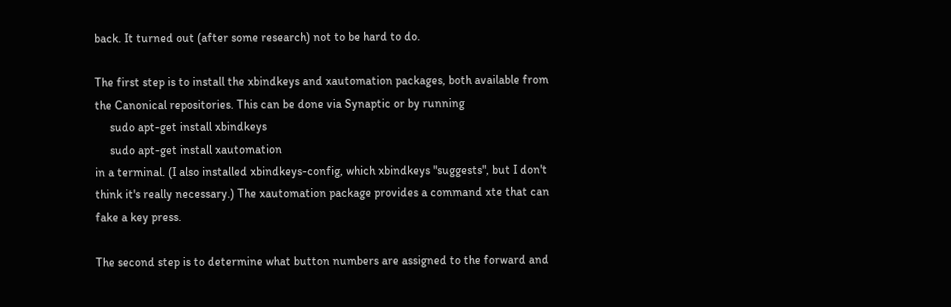back. It turned out (after some research) not to be hard to do.

The first step is to install the xbindkeys and xautomation packages, both available from the Canonical repositories. This can be done via Synaptic or by running
     sudo apt-get install xbindkeys
     sudo apt-get install xautomation
in a terminal. (I also installed xbindkeys-config, which xbindkeys "suggests", but I don't think it's really necessary.) The xautomation package provides a command xte that can fake a key press.

The second step is to determine what button numbers are assigned to the forward and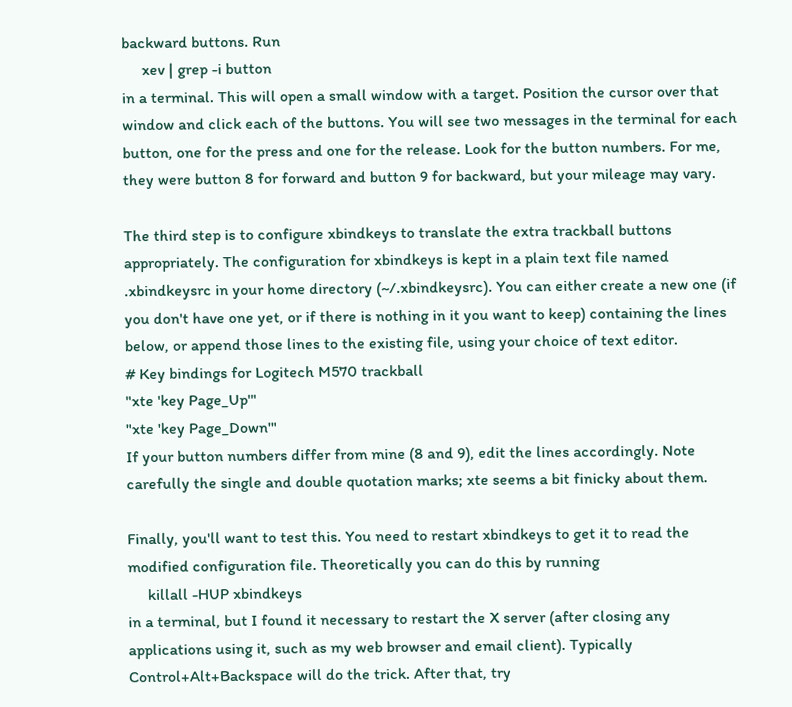backward buttons. Run
     xev | grep -i button
in a terminal. This will open a small window with a target. Position the cursor over that window and click each of the buttons. You will see two messages in the terminal for each button, one for the press and one for the release. Look for the button numbers. For me, they were button 8 for forward and button 9 for backward, but your mileage may vary.

The third step is to configure xbindkeys to translate the extra trackball buttons appropriately. The configuration for xbindkeys is kept in a plain text file named .xbindkeysrc in your home directory (~/.xbindkeysrc). You can either create a new one (if you don't have one yet, or if there is nothing in it you want to keep) containing the lines below, or append those lines to the existing file, using your choice of text editor.
# Key bindings for Logitech M570 trackball
"xte 'key Page_Up'"
"xte 'key Page_Down'"
If your button numbers differ from mine (8 and 9), edit the lines accordingly. Note carefully the single and double quotation marks; xte seems a bit finicky about them.

Finally, you'll want to test this. You need to restart xbindkeys to get it to read the modified configuration file. Theoretically you can do this by running
     killall -HUP xbindkeys
in a terminal, but I found it necessary to restart the X server (after closing any applications using it, such as my web browser and email client). Typically Control+Alt+Backspace will do the trick. After that, try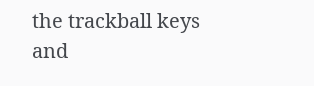the trackball keys and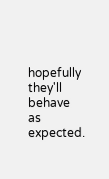hopefully they'll behave as expected.